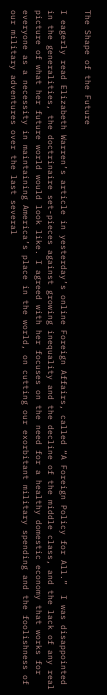The Shape of the Future

I eagerly read Elizabeth Warren’s article in yesterday’s online Foreign Affairs, called “A Foreign Policy for All.”  I was disappointed in the generalities, the doctrinaire set-pieces against growing inequality and the decline of the middle class, and the lack of any real picture of what her future world would look like. I agreed with her focuses on the need for a healthy domestic economy that works for everyone as a necessity in maintaining America’s place in the world, on cutting our exorbitant military spending and the foolishness of our military adventures over the last several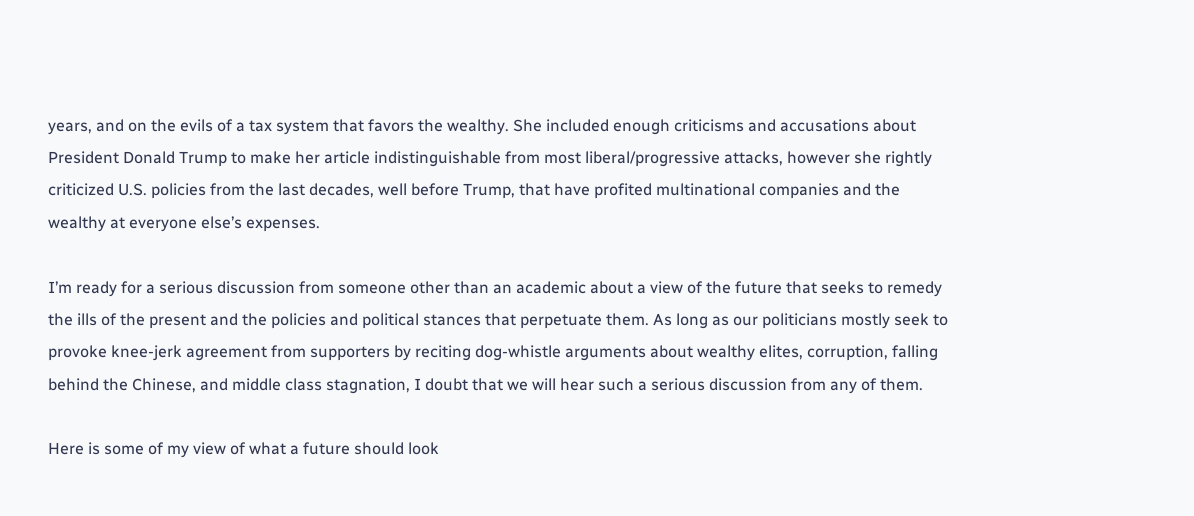years, and on the evils of a tax system that favors the wealthy. She included enough criticisms and accusations about President Donald Trump to make her article indistinguishable from most liberal/progressive attacks, however she rightly criticized U.S. policies from the last decades, well before Trump, that have profited multinational companies and the wealthy at everyone else’s expenses.

I’m ready for a serious discussion from someone other than an academic about a view of the future that seeks to remedy the ills of the present and the policies and political stances that perpetuate them. As long as our politicians mostly seek to provoke knee-jerk agreement from supporters by reciting dog-whistle arguments about wealthy elites, corruption, falling behind the Chinese, and middle class stagnation, I doubt that we will hear such a serious discussion from any of them.

Here is some of my view of what a future should look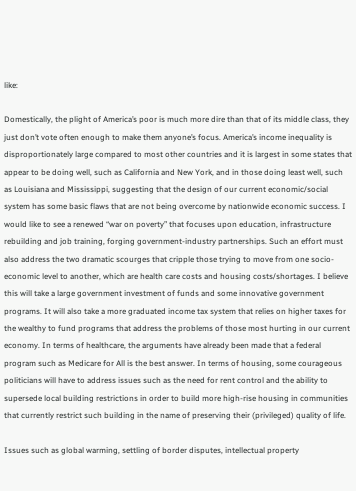like:

Domestically, the plight of America’s poor is much more dire than that of its middle class, they just don’t vote often enough to make them anyone’s focus. America’s income inequality is disproportionately large compared to most other countries and it is largest in some states that appear to be doing well, such as California and New York, and in those doing least well, such as Louisiana and Mississippi, suggesting that the design of our current economic/social system has some basic flaws that are not being overcome by nationwide economic success. I would like to see a renewed “war on poverty” that focuses upon education, infrastructure rebuilding and job training, forging government-industry partnerships. Such an effort must also address the two dramatic scourges that cripple those trying to move from one socio-economic level to another, which are health care costs and housing costs/shortages. I believe this will take a large government investment of funds and some innovative government programs. It will also take a more graduated income tax system that relies on higher taxes for the wealthy to fund programs that address the problems of those most hurting in our current economy. In terms of healthcare, the arguments have already been made that a federal program such as Medicare for All is the best answer. In terms of housing, some courageous politicians will have to address issues such as the need for rent control and the ability to supersede local building restrictions in order to build more high-rise housing in communities that currently restrict such building in the name of preserving their (privileged) quality of life.

Issues such as global warming, settling of border disputes, intellectual property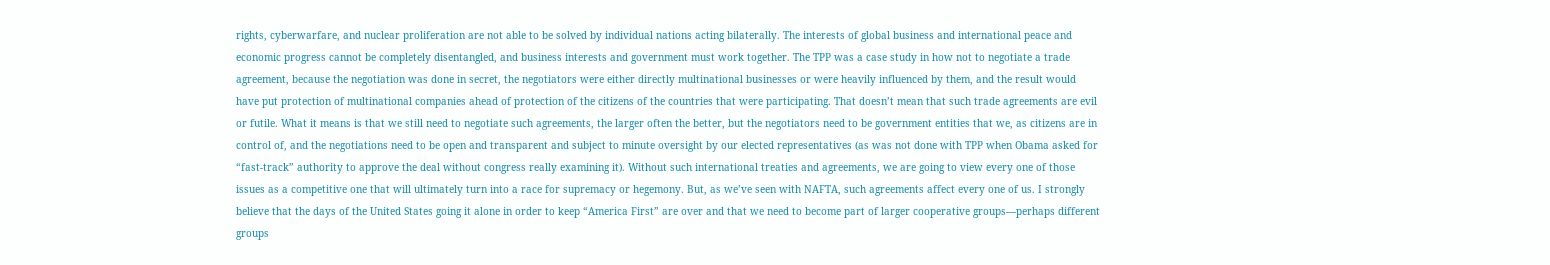rights, cyberwarfare, and nuclear proliferation are not able to be solved by individual nations acting bilaterally. The interests of global business and international peace and economic progress cannot be completely disentangled, and business interests and government must work together. The TPP was a case study in how not to negotiate a trade agreement, because the negotiation was done in secret, the negotiators were either directly multinational businesses or were heavily influenced by them, and the result would have put protection of multinational companies ahead of protection of the citizens of the countries that were participating. That doesn’t mean that such trade agreements are evil or futile. What it means is that we still need to negotiate such agreements, the larger often the better, but the negotiators need to be government entities that we, as citizens are in control of, and the negotiations need to be open and transparent and subject to minute oversight by our elected representatives (as was not done with TPP when Obama asked for “fast-track” authority to approve the deal without congress really examining it). Without such international treaties and agreements, we are going to view every one of those issues as a competitive one that will ultimately turn into a race for supremacy or hegemony. But, as we’ve seen with NAFTA, such agreements affect every one of us. I strongly believe that the days of the United States going it alone in order to keep “America First” are over and that we need to become part of larger cooperative groups—perhaps different groups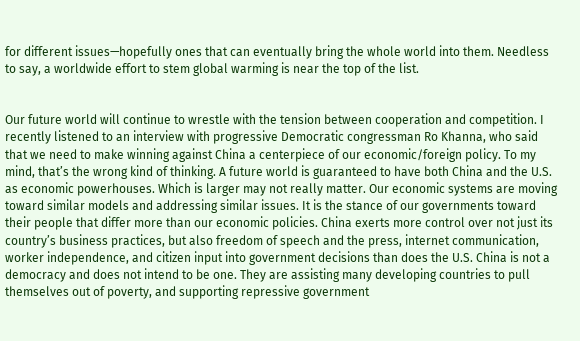for different issues—hopefully ones that can eventually bring the whole world into them. Needless to say, a worldwide effort to stem global warming is near the top of the list.


Our future world will continue to wrestle with the tension between cooperation and competition. I recently listened to an interview with progressive Democratic congressman Ro Khanna, who said that we need to make winning against China a centerpiece of our economic/foreign policy. To my mind, that’s the wrong kind of thinking. A future world is guaranteed to have both China and the U.S. as economic powerhouses. Which is larger may not really matter. Our economic systems are moving toward similar models and addressing similar issues. It is the stance of our governments toward their people that differ more than our economic policies. China exerts more control over not just its country’s business practices, but also freedom of speech and the press, internet communication, worker independence, and citizen input into government decisions than does the U.S. China is not a democracy and does not intend to be one. They are assisting many developing countries to pull themselves out of poverty, and supporting repressive government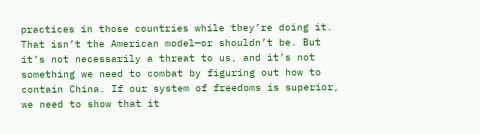practices in those countries while they’re doing it. That isn’t the American model—or shouldn’t be. But it’s not necessarily a threat to us, and it’s not something we need to combat by figuring out how to contain China. If our system of freedoms is superior, we need to show that it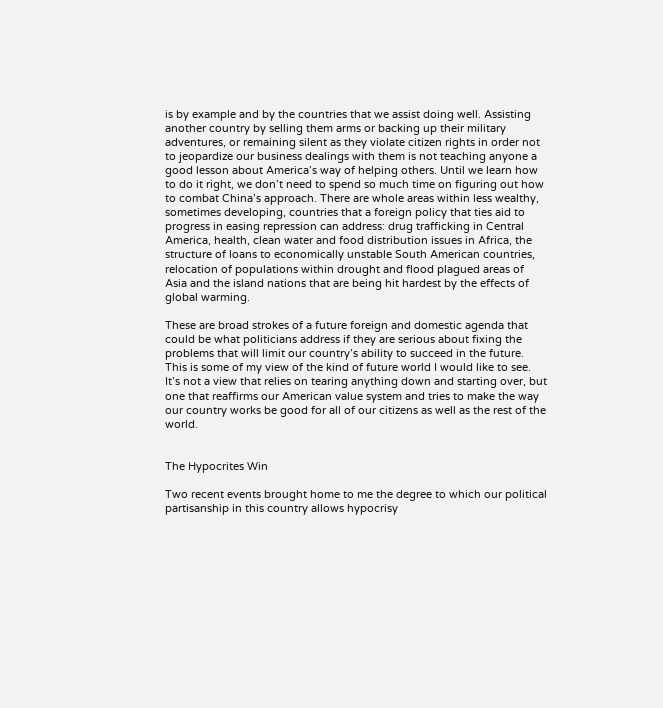is by example and by the countries that we assist doing well. Assisting another country by selling them arms or backing up their military adventures, or remaining silent as they violate citizen rights in order not to jeopardize our business dealings with them is not teaching anyone a good lesson about America’s way of helping others. Until we learn how to do it right, we don’t need to spend so much time on figuring out how to combat China’s approach. There are whole areas within less wealthy, sometimes developing, countries that a foreign policy that ties aid to progress in easing repression can address: drug trafficking in Central America, health, clean water and food distribution issues in Africa, the structure of loans to economically unstable South American countries, relocation of populations within drought and flood plagued areas of Asia and the island nations that are being hit hardest by the effects of global warming.

These are broad strokes of a future foreign and domestic agenda that could be what politicians address if they are serious about fixing the problems that will limit our country’s ability to succeed in the future. This is some of my view of the kind of future world I would like to see. It’s not a view that relies on tearing anything down and starting over, but one that reaffirms our American value system and tries to make the way our country works be good for all of our citizens as well as the rest of the world.


The Hypocrites Win

Two recent events brought home to me the degree to which our political partisanship in this country allows hypocrisy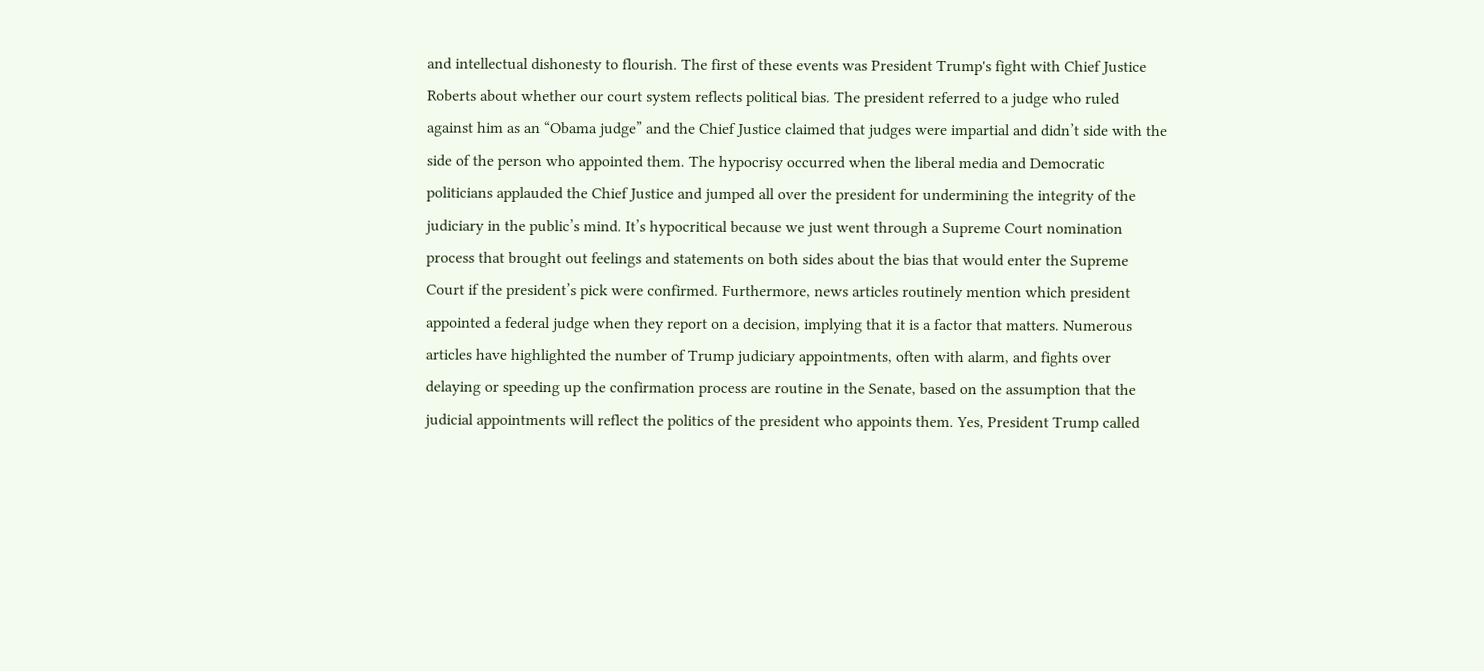and intellectual dishonesty to flourish. The first of these events was President Trump's fight with Chief Justice Roberts about whether our court system reflects political bias. The president referred to a judge who ruled against him as an “Obama judge” and the Chief Justice claimed that judges were impartial and didn’t side with the side of the person who appointed them. The hypocrisy occurred when the liberal media and Democratic politicians applauded the Chief Justice and jumped all over the president for undermining the integrity of the judiciary in the public’s mind. It’s hypocritical because we just went through a Supreme Court nomination process that brought out feelings and statements on both sides about the bias that would enter the Supreme Court if the president’s pick were confirmed. Furthermore, news articles routinely mention which president appointed a federal judge when they report on a decision, implying that it is a factor that matters. Numerous articles have highlighted the number of Trump judiciary appointments, often with alarm, and fights over delaying or speeding up the confirmation process are routine in the Senate, based on the assumption that the judicial appointments will reflect the politics of the president who appoints them. Yes, President Trump called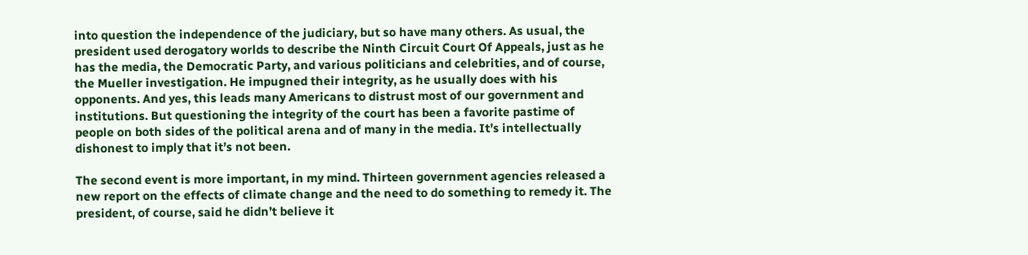into question the independence of the judiciary, but so have many others. As usual, the president used derogatory worlds to describe the Ninth Circuit Court Of Appeals, just as he has the media, the Democratic Party, and various politicians and celebrities, and of course, the Mueller investigation. He impugned their integrity, as he usually does with his opponents. And yes, this leads many Americans to distrust most of our government and institutions. But questioning the integrity of the court has been a favorite pastime of people on both sides of the political arena and of many in the media. It’s intellectually dishonest to imply that it’s not been.

The second event is more important, in my mind. Thirteen government agencies released a new report on the effects of climate change and the need to do something to remedy it. The president, of course, said he didn’t believe it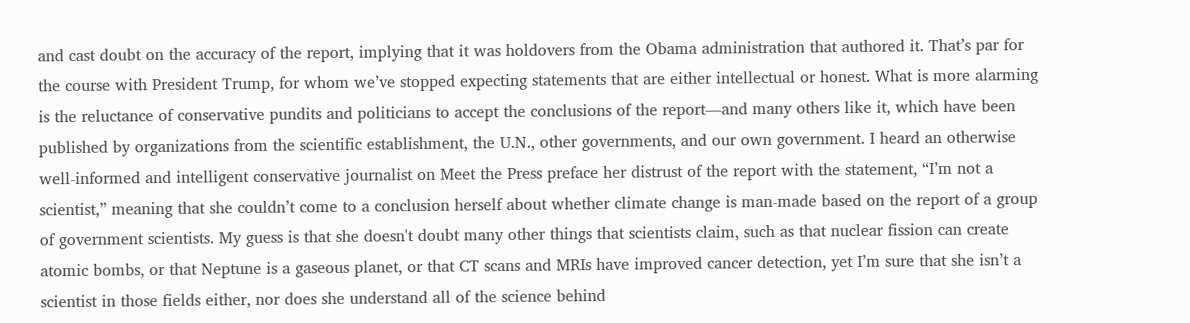and cast doubt on the accuracy of the report, implying that it was holdovers from the Obama administration that authored it. That’s par for the course with President Trump, for whom we’ve stopped expecting statements that are either intellectual or honest. What is more alarming is the reluctance of conservative pundits and politicians to accept the conclusions of the report—and many others like it, which have been published by organizations from the scientific establishment, the U.N., other governments, and our own government. I heard an otherwise well-informed and intelligent conservative journalist on Meet the Press preface her distrust of the report with the statement, “I’m not a scientist,” meaning that she couldn’t come to a conclusion herself about whether climate change is man-made based on the report of a group of government scientists. My guess is that she doesn't doubt many other things that scientists claim, such as that nuclear fission can create atomic bombs, or that Neptune is a gaseous planet, or that CT scans and MRIs have improved cancer detection, yet I’m sure that she isn’t a scientist in those fields either, nor does she understand all of the science behind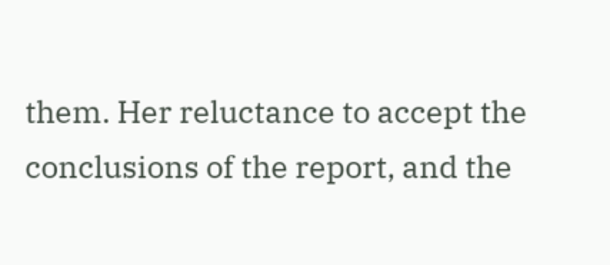them. Her reluctance to accept the conclusions of the report, and the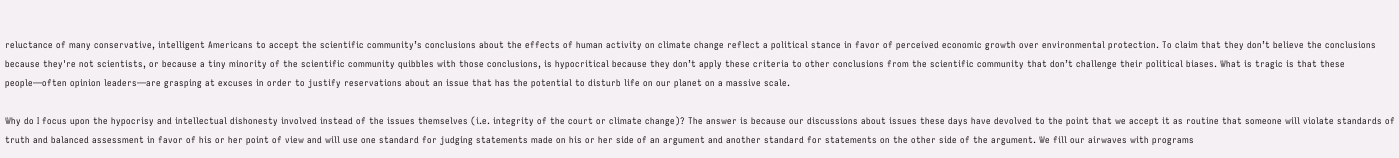reluctance of many conservative, intelligent Americans to accept the scientific community’s conclusions about the effects of human activity on climate change reflect a political stance in favor of perceived economic growth over environmental protection. To claim that they don’t believe the conclusions because they're not scientists, or because a tiny minority of the scientific community quibbles with those conclusions, is hypocritical because they don’t apply these criteria to other conclusions from the scientific community that don’t challenge their political biases. What is tragic is that these people—often opinion leaders—are grasping at excuses in order to justify reservations about an issue that has the potential to disturb life on our planet on a massive scale.

Why do I focus upon the hypocrisy and intellectual dishonesty involved instead of the issues themselves (i.e. integrity of the court or climate change)? The answer is because our discussions about issues these days have devolved to the point that we accept it as routine that someone will violate standards of truth and balanced assessment in favor of his or her point of view and will use one standard for judging statements made on his or her side of an argument and another standard for statements on the other side of the argument. We fill our airwaves with programs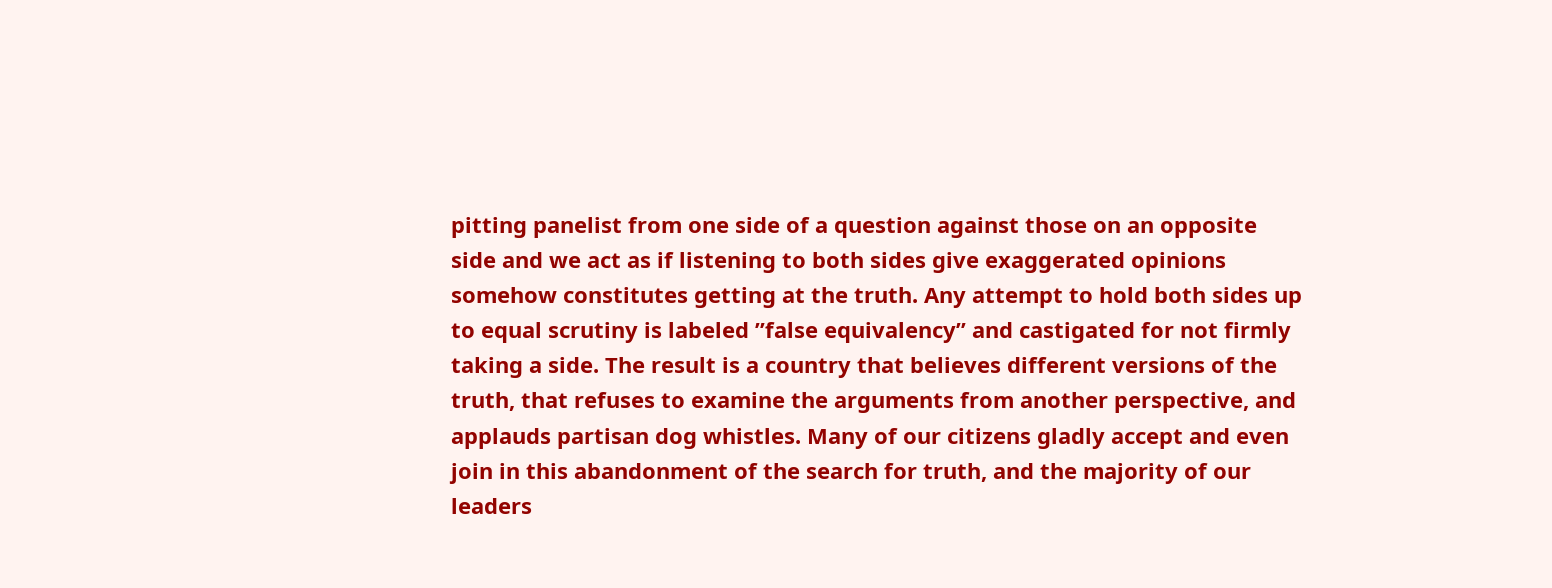pitting panelist from one side of a question against those on an opposite side and we act as if listening to both sides give exaggerated opinions somehow constitutes getting at the truth. Any attempt to hold both sides up to equal scrutiny is labeled ”false equivalency” and castigated for not firmly taking a side. The result is a country that believes different versions of the truth, that refuses to examine the arguments from another perspective, and applauds partisan dog whistles. Many of our citizens gladly accept and even join in this abandonment of the search for truth, and the majority of our leaders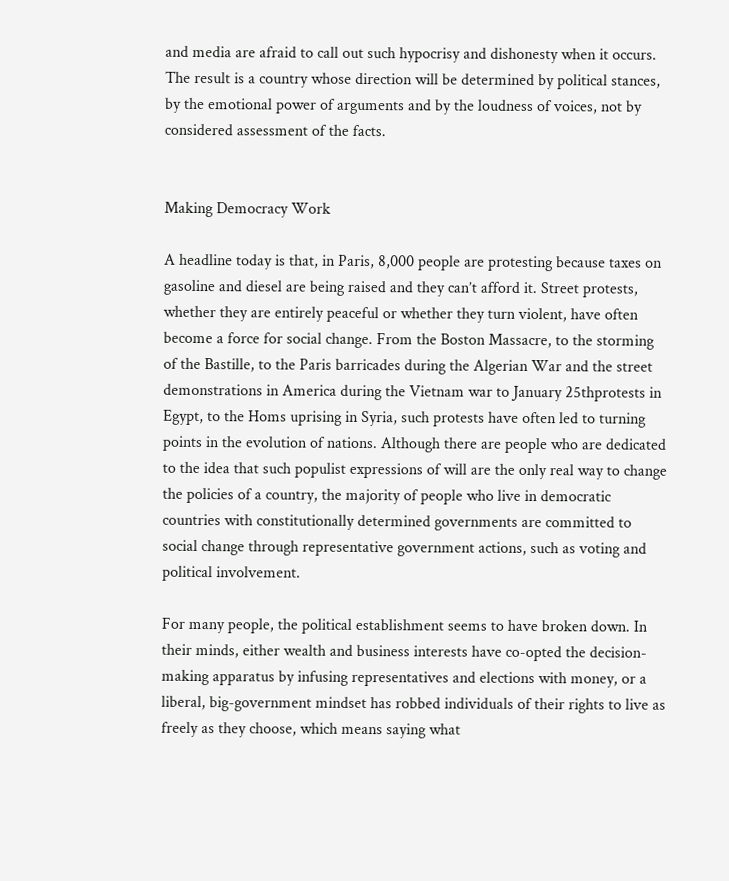and media are afraid to call out such hypocrisy and dishonesty when it occurs. The result is a country whose direction will be determined by political stances, by the emotional power of arguments and by the loudness of voices, not by considered assessment of the facts.


Making Democracy Work

A headline today is that, in Paris, 8,000 people are protesting because taxes on gasoline and diesel are being raised and they can’t afford it. Street protests, whether they are entirely peaceful or whether they turn violent, have often become a force for social change. From the Boston Massacre, to the storming of the Bastille, to the Paris barricades during the Algerian War and the street demonstrations in America during the Vietnam war to January 25thprotests in Egypt, to the Homs uprising in Syria, such protests have often led to turning points in the evolution of nations. Although there are people who are dedicated to the idea that such populist expressions of will are the only real way to change the policies of a country, the majority of people who live in democratic countries with constitutionally determined governments are committed to social change through representative government actions, such as voting and political involvement.

For many people, the political establishment seems to have broken down. In their minds, either wealth and business interests have co-opted the decision-making apparatus by infusing representatives and elections with money, or a liberal, big-government mindset has robbed individuals of their rights to live as freely as they choose, which means saying what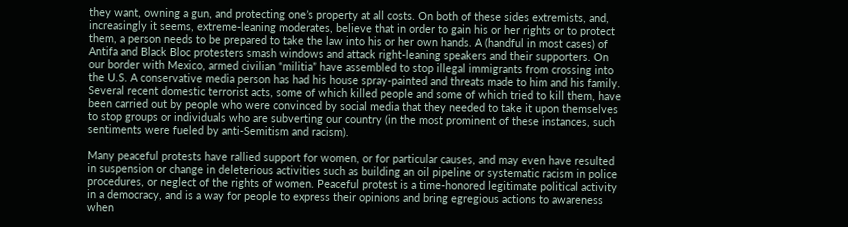they want, owning a gun, and protecting one’s property at all costs. On both of these sides extremists, and, increasingly it seems, extreme-leaning moderates, believe that in order to gain his or her rights or to protect them, a person needs to be prepared to take the law into his or her own hands. A (handful in most cases) of Antifa and Black Bloc protesters smash windows and attack right-leaning speakers and their supporters. On our border with Mexico, armed civilian “militia” have assembled to stop illegal immigrants from crossing into the U.S. A conservative media person has had his house spray-painted and threats made to him and his family. Several recent domestic terrorist acts, some of which killed people and some of which tried to kill them, have been carried out by people who were convinced by social media that they needed to take it upon themselves to stop groups or individuals who are subverting our country (in the most prominent of these instances, such sentiments were fueled by anti-Semitism and racism).

Many peaceful protests have rallied support for women, or for particular causes, and may even have resulted in suspension or change in deleterious activities such as building an oil pipeline or systematic racism in police procedures, or neglect of the rights of women. Peaceful protest is a time-honored legitimate political activity in a democracy, and is a way for people to express their opinions and bring egregious actions to awareness when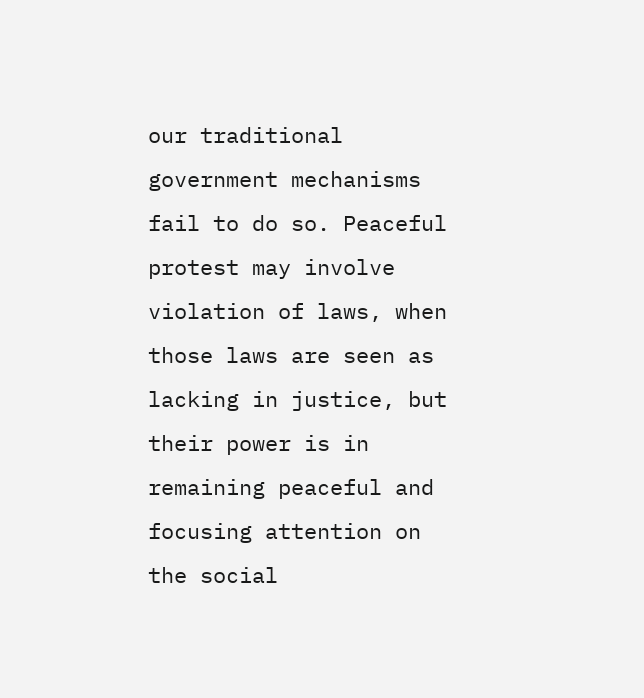our traditional government mechanisms fail to do so. Peaceful protest may involve violation of laws, when those laws are seen as lacking in justice, but their power is in remaining peaceful and focusing attention on the social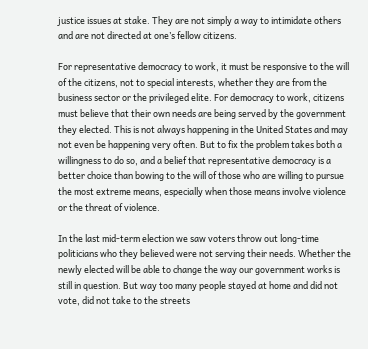justice issues at stake. They are not simply a way to intimidate others and are not directed at one’s fellow citizens.

For representative democracy to work, it must be responsive to the will of the citizens, not to special interests, whether they are from the business sector or the privileged elite. For democracy to work, citizens must believe that their own needs are being served by the government they elected. This is not always happening in the United States and may not even be happening very often. But to fix the problem takes both a willingness to do so, and a belief that representative democracy is a better choice than bowing to the will of those who are willing to pursue the most extreme means, especially when those means involve violence or the threat of violence.

In the last mid-term election we saw voters throw out long-time politicians who they believed were not serving their needs. Whether the newly elected will be able to change the way our government works is still in question. But way too many people stayed at home and did not vote, did not take to the streets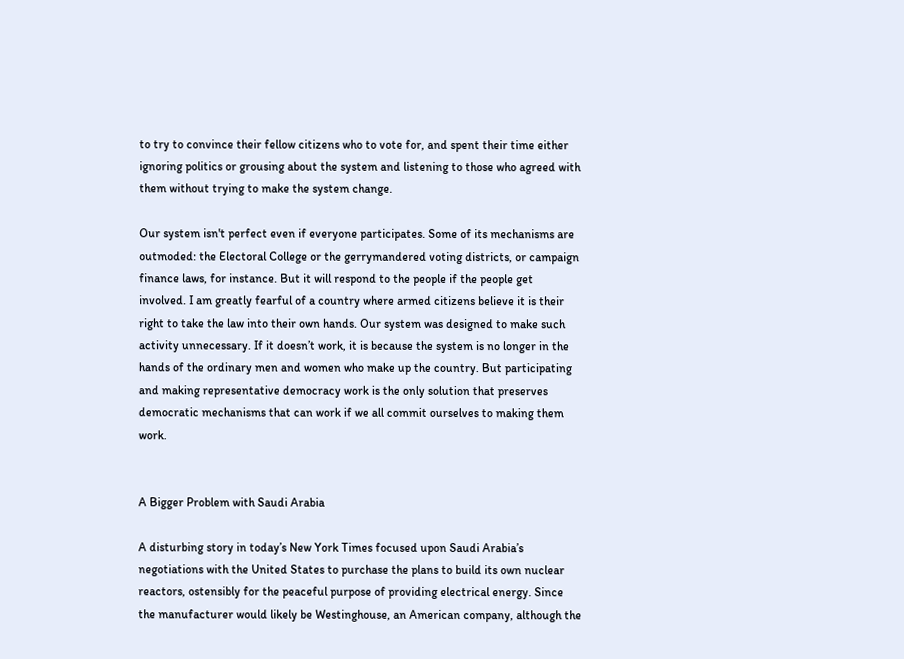to try to convince their fellow citizens who to vote for, and spent their time either ignoring politics or grousing about the system and listening to those who agreed with them without trying to make the system change.

Our system isn't perfect even if everyone participates. Some of its mechanisms are outmoded: the Electoral College or the gerrymandered voting districts, or campaign finance laws, for instance. But it will respond to the people if the people get involved. I am greatly fearful of a country where armed citizens believe it is their right to take the law into their own hands. Our system was designed to make such activity unnecessary. If it doesn’t work, it is because the system is no longer in the hands of the ordinary men and women who make up the country. But participating and making representative democracy work is the only solution that preserves democratic mechanisms that can work if we all commit ourselves to making them work.


A Bigger Problem with Saudi Arabia

A disturbing story in today’s New York Times focused upon Saudi Arabia’s negotiations with the United States to purchase the plans to build its own nuclear reactors, ostensibly for the peaceful purpose of providing electrical energy. Since the manufacturer would likely be Westinghouse, an American company, although the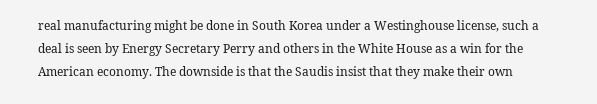real manufacturing might be done in South Korea under a Westinghouse license, such a deal is seen by Energy Secretary Perry and others in the White House as a win for the American economy. The downside is that the Saudis insist that they make their own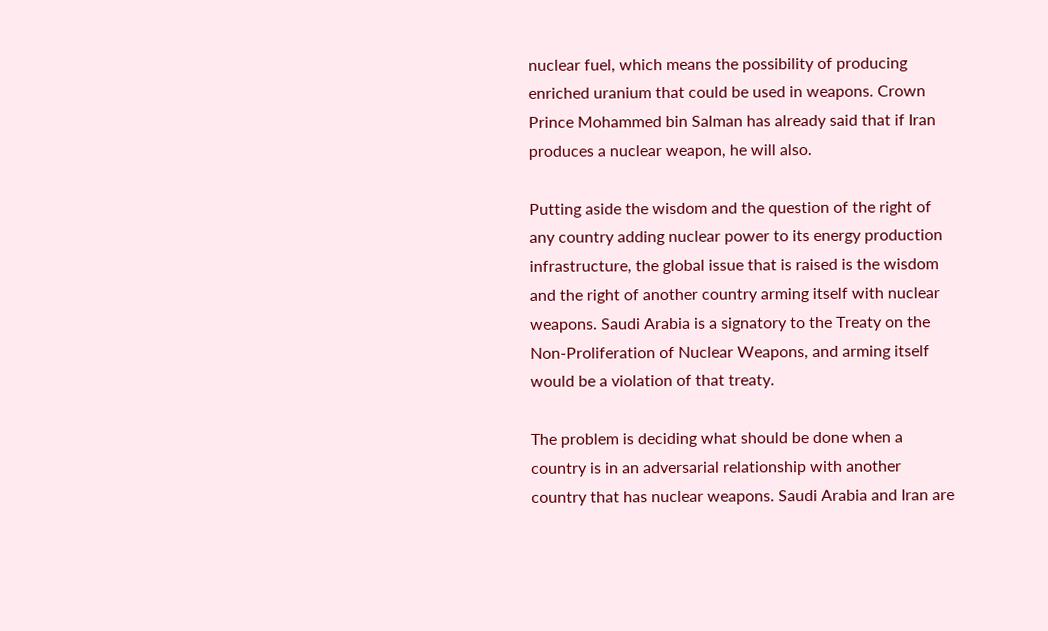nuclear fuel, which means the possibility of producing enriched uranium that could be used in weapons. Crown Prince Mohammed bin Salman has already said that if Iran produces a nuclear weapon, he will also.

Putting aside the wisdom and the question of the right of any country adding nuclear power to its energy production infrastructure, the global issue that is raised is the wisdom and the right of another country arming itself with nuclear weapons. Saudi Arabia is a signatory to the Treaty on the Non-Proliferation of Nuclear Weapons, and arming itself would be a violation of that treaty.

The problem is deciding what should be done when a country is in an adversarial relationship with another country that has nuclear weapons. Saudi Arabia and Iran are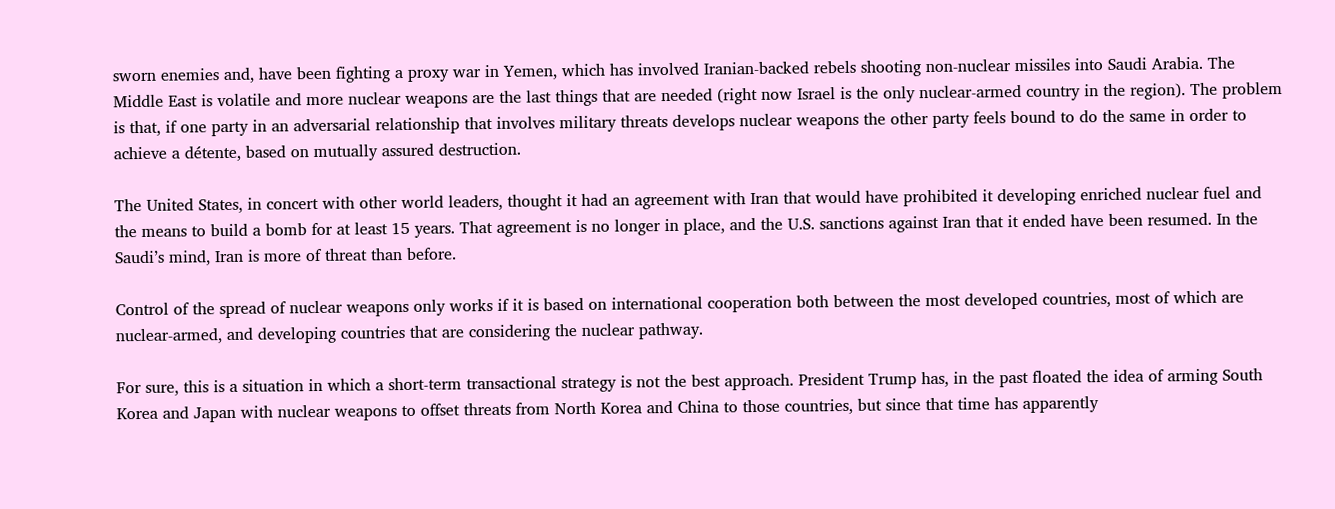sworn enemies and, have been fighting a proxy war in Yemen, which has involved Iranian-backed rebels shooting non-nuclear missiles into Saudi Arabia. The Middle East is volatile and more nuclear weapons are the last things that are needed (right now Israel is the only nuclear-armed country in the region). The problem is that, if one party in an adversarial relationship that involves military threats develops nuclear weapons the other party feels bound to do the same in order to achieve a détente, based on mutually assured destruction.

The United States, in concert with other world leaders, thought it had an agreement with Iran that would have prohibited it developing enriched nuclear fuel and the means to build a bomb for at least 15 years. That agreement is no longer in place, and the U.S. sanctions against Iran that it ended have been resumed. In the Saudi’s mind, Iran is more of threat than before.

Control of the spread of nuclear weapons only works if it is based on international cooperation both between the most developed countries, most of which are nuclear-armed, and developing countries that are considering the nuclear pathway.

For sure, this is a situation in which a short-term transactional strategy is not the best approach. President Trump has, in the past floated the idea of arming South Korea and Japan with nuclear weapons to offset threats from North Korea and China to those countries, but since that time has apparently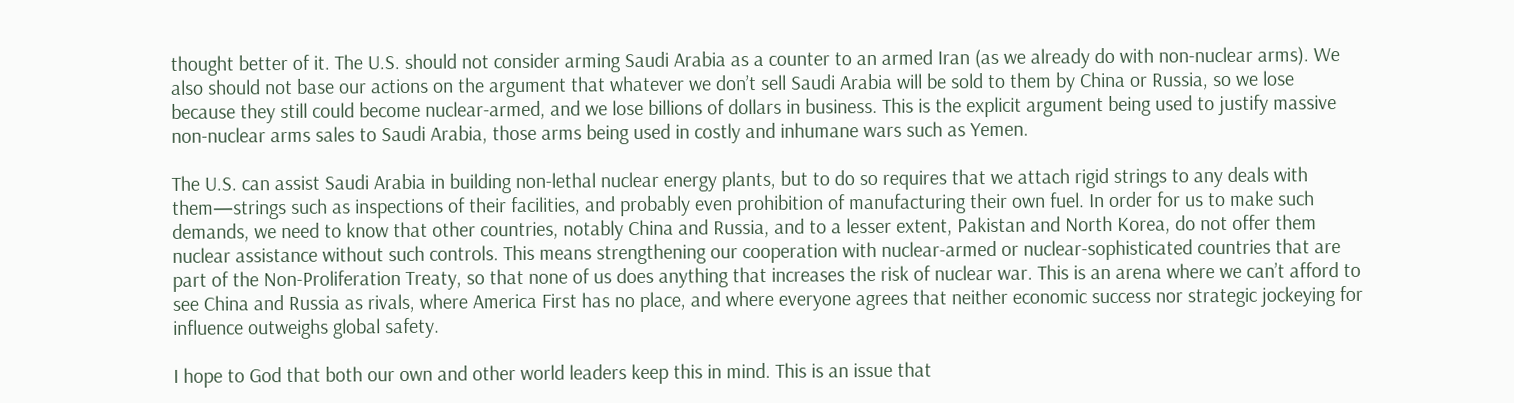thought better of it. The U.S. should not consider arming Saudi Arabia as a counter to an armed Iran (as we already do with non-nuclear arms). We also should not base our actions on the argument that whatever we don’t sell Saudi Arabia will be sold to them by China or Russia, so we lose because they still could become nuclear-armed, and we lose billions of dollars in business. This is the explicit argument being used to justify massive non-nuclear arms sales to Saudi Arabia, those arms being used in costly and inhumane wars such as Yemen.

The U.S. can assist Saudi Arabia in building non-lethal nuclear energy plants, but to do so requires that we attach rigid strings to any deals with them—strings such as inspections of their facilities, and probably even prohibition of manufacturing their own fuel. In order for us to make such demands, we need to know that other countries, notably China and Russia, and to a lesser extent, Pakistan and North Korea, do not offer them nuclear assistance without such controls. This means strengthening our cooperation with nuclear-armed or nuclear-sophisticated countries that are part of the Non-Proliferation Treaty, so that none of us does anything that increases the risk of nuclear war. This is an arena where we can’t afford to see China and Russia as rivals, where America First has no place, and where everyone agrees that neither economic success nor strategic jockeying for influence outweighs global safety.

I hope to God that both our own and other world leaders keep this in mind. This is an issue that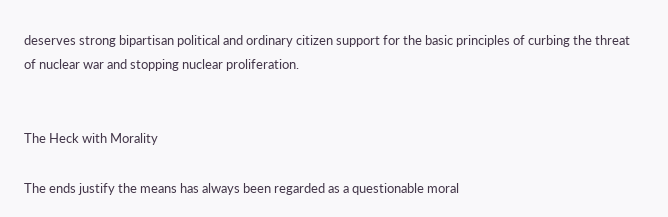deserves strong bipartisan political and ordinary citizen support for the basic principles of curbing the threat of nuclear war and stopping nuclear proliferation.


The Heck with Morality

The ends justify the means has always been regarded as a questionable moral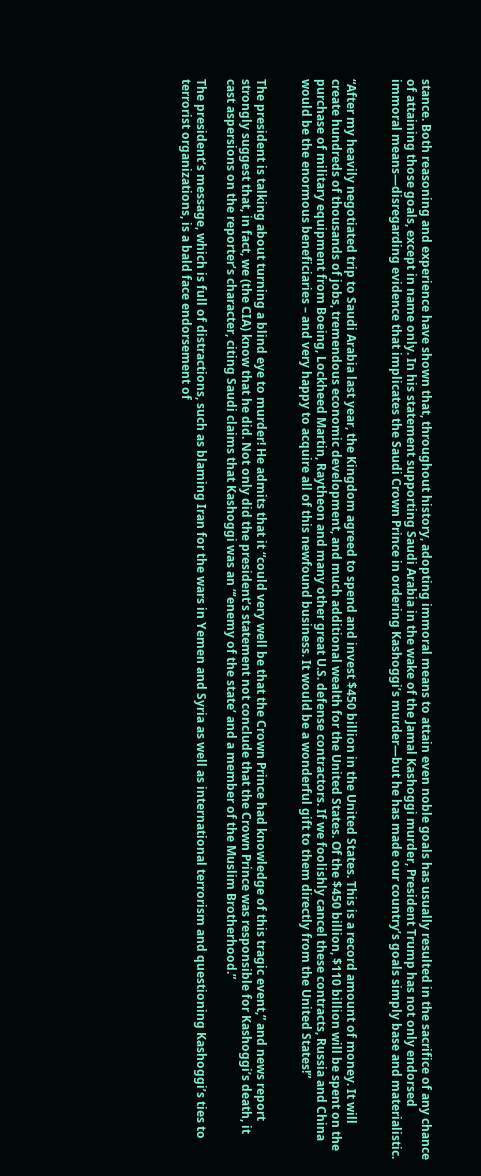stance. Both reasoning and experience have shown that, throughout history, adopting immoral means to attain even noble goals has usually resulted in the sacrifice of any chance of attaining those goals, except in name only. In his statement supporting Saudi Arabia in the wake of the Jamal Kashoggi murder, President Trump has not only endorsed immoral means—disregarding evidence that implicates the Saudi Crown Prince in ordering Kashoggi’s murder—but he has made our country’s goals simply base and materialistic.


“After my heavily negotiated trip to Saudi Arabia last year, the Kingdom agreed to spend and invest $450 billion in the United States. This is a record amount of money. It will create hundreds of thousands of jobs, tremendous economic development, and much additional wealth for the United States. Of the $450 billion, $110 billion will be spent on the purchase of military equipment from Boeing, Lockheed Martin, Raytheon and many other great U.S. defense contractors. If we foolishly cancel these contracts, Russia and China would be the enormous beneficiaries – and very happy to acquire all of this newfound business. It would be a wonderful gift to them directly from the United States!”


The president is talking about turning a blind eye to murder! He admits that it “could very well be that the Crown Prince had knowledge of this tragic event,” and news report strongly suggest that, in fact, we (the CIA) know that he did. Not only did the president’s statement not conclude that the Crown Prince was responsible for Kashoggi’s death, it cast aspersions on the reporter’s character, citing Saudi claims that Kashoggi was an “‘enemy of the state’ and a member of the Muslim Brotherhood.”

The president’s message, which is full of distractions, such as blaming Iran for the wars in Yemen and Syria as well as international terrorism and questioning Kashoggi’s ties to terrorist organizations, is a bald face endorsement of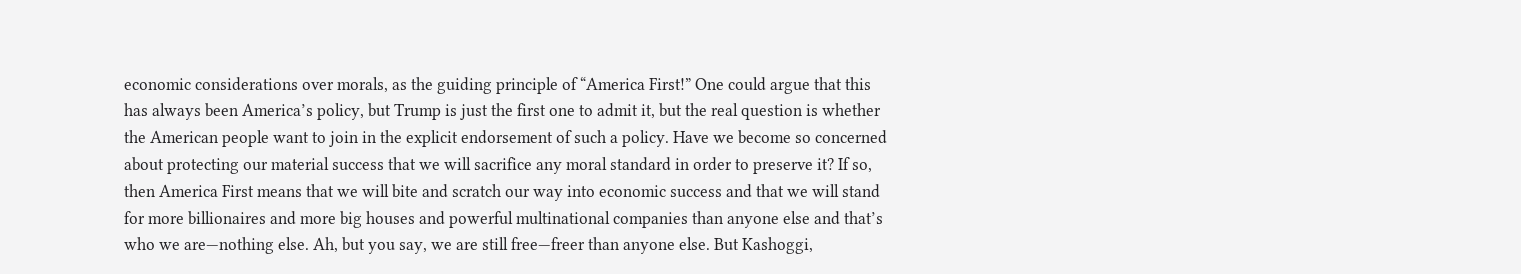economic considerations over morals, as the guiding principle of “America First!” One could argue that this has always been America’s policy, but Trump is just the first one to admit it, but the real question is whether the American people want to join in the explicit endorsement of such a policy. Have we become so concerned about protecting our material success that we will sacrifice any moral standard in order to preserve it? If so, then America First means that we will bite and scratch our way into economic success and that we will stand for more billionaires and more big houses and powerful multinational companies than anyone else and that’s who we are—nothing else. Ah, but you say, we are still free—freer than anyone else. But Kashoggi,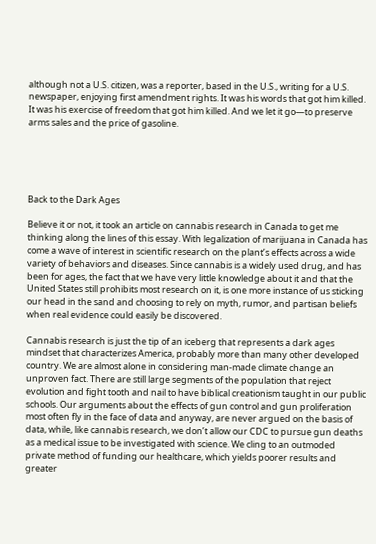although not a U.S. citizen, was a reporter, based in the U.S., writing for a U.S. newspaper, enjoying first amendment rights. It was his words that got him killed. It was his exercise of freedom that got him killed. And we let it go—to preserve arms sales and the price of gasoline.





Back to the Dark Ages

Believe it or not, it took an article on cannabis research in Canada to get me thinking along the lines of this essay. With legalization of marijuana in Canada has come a wave of interest in scientific research on the plant’s effects across a wide variety of behaviors and diseases. Since cannabis is a widely used drug, and has been for ages, the fact that we have very little knowledge about it and that the United States still prohibits most research on it, is one more instance of us sticking our head in the sand and choosing to rely on myth, rumor, and partisan beliefs when real evidence could easily be discovered.

Cannabis research is just the tip of an iceberg that represents a dark ages mindset that characterizes America, probably more than many other developed country. We are almost alone in considering man-made climate change an unproven fact. There are still large segments of the population that reject evolution and fight tooth and nail to have biblical creationism taught in our public schools. Our arguments about the effects of gun control and gun proliferation most often fly in the face of data and anyway, are never argued on the basis of data, while, like cannabis research, we don’t allow our CDC to pursue gun deaths as a medical issue to be investigated with science. We cling to an outmoded private method of funding our healthcare, which yields poorer results and greater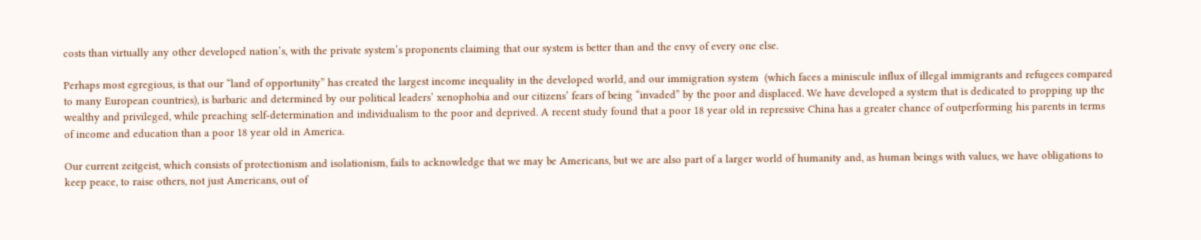costs than virtually any other developed nation’s, with the private system’s proponents claiming that our system is better than and the envy of every one else.

Perhaps most egregious, is that our “land of opportunity” has created the largest income inequality in the developed world, and our immigration system  (which faces a miniscule influx of illegal immigrants and refugees compared to many European countries), is barbaric and determined by our political leaders’ xenophobia and our citizens’ fears of being “invaded” by the poor and displaced. We have developed a system that is dedicated to propping up the wealthy and privileged, while preaching self-determination and individualism to the poor and deprived. A recent study found that a poor 18 year old in repressive China has a greater chance of outperforming his parents in terms of income and education than a poor 18 year old in America.

Our current zeitgeist, which consists of protectionism and isolationism, fails to acknowledge that we may be Americans, but we are also part of a larger world of humanity and, as human beings with values, we have obligations to keep peace, to raise others, not just Americans, out of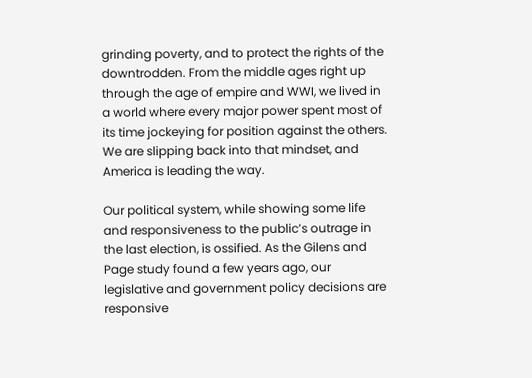grinding poverty, and to protect the rights of the downtrodden. From the middle ages right up through the age of empire and WWI, we lived in a world where every major power spent most of its time jockeying for position against the others. We are slipping back into that mindset, and America is leading the way.

Our political system, while showing some life and responsiveness to the public’s outrage in the last election, is ossified. As the Gilens and Page study found a few years ago, our legislative and government policy decisions are responsive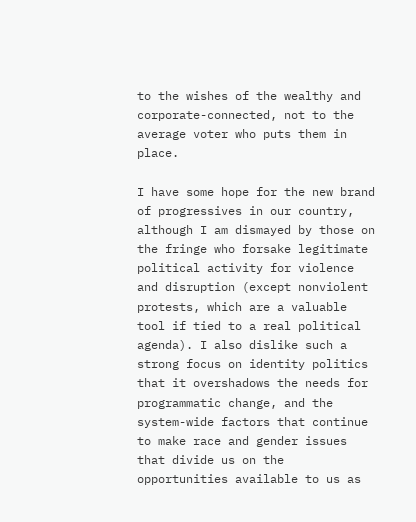to the wishes of the wealthy and corporate-connected, not to the average voter who puts them in place.

I have some hope for the new brand of progressives in our country, although I am dismayed by those on the fringe who forsake legitimate political activity for violence and disruption (except nonviolent protests, which are a valuable tool if tied to a real political agenda). I also dislike such a strong focus on identity politics that it overshadows the needs for programmatic change, and the system-wide factors that continue to make race and gender issues that divide us on the opportunities available to us as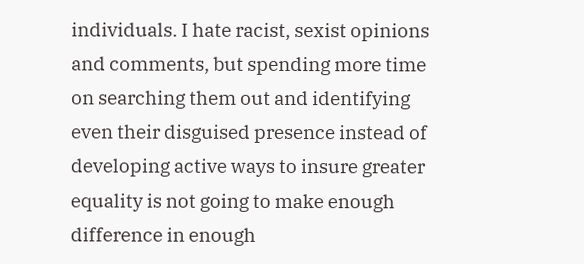individuals. I hate racist, sexist opinions and comments, but spending more time on searching them out and identifying even their disguised presence instead of developing active ways to insure greater equality is not going to make enough difference in enough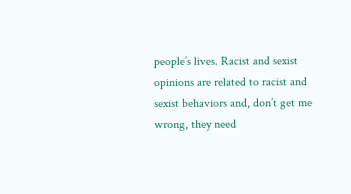people’s lives. Racist and sexist opinions are related to racist and sexist behaviors and, don’t get me wrong, they need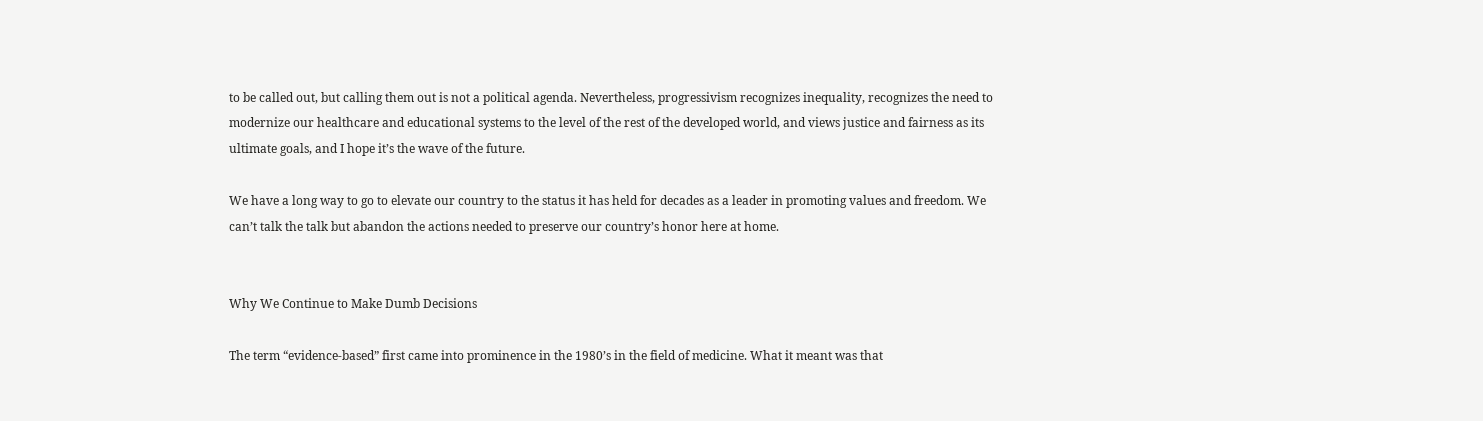to be called out, but calling them out is not a political agenda. Nevertheless, progressivism recognizes inequality, recognizes the need to modernize our healthcare and educational systems to the level of the rest of the developed world, and views justice and fairness as its ultimate goals, and I hope it’s the wave of the future.

We have a long way to go to elevate our country to the status it has held for decades as a leader in promoting values and freedom. We can’t talk the talk but abandon the actions needed to preserve our country’s honor here at home.


Why We Continue to Make Dumb Decisions

The term “evidence-based” first came into prominence in the 1980’s in the field of medicine. What it meant was that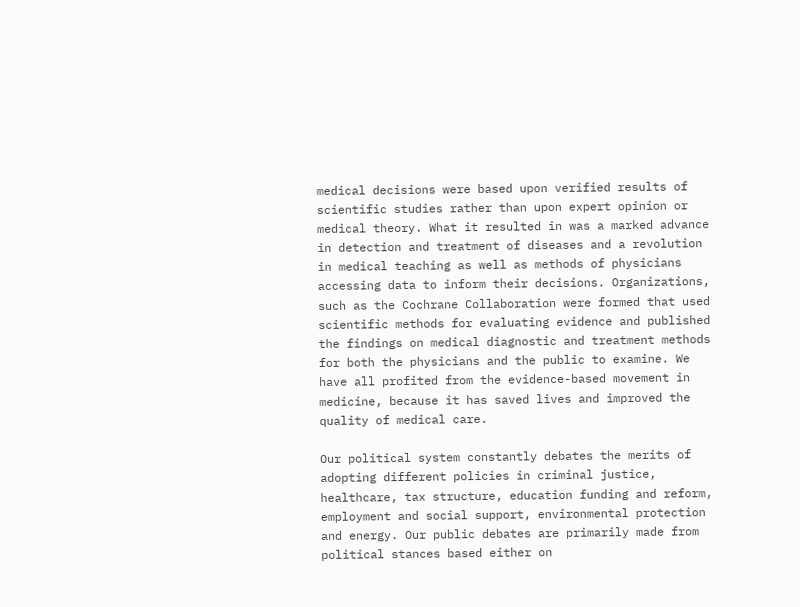medical decisions were based upon verified results of scientific studies rather than upon expert opinion or medical theory. What it resulted in was a marked advance in detection and treatment of diseases and a revolution in medical teaching as well as methods of physicians accessing data to inform their decisions. Organizations, such as the Cochrane Collaboration were formed that used scientific methods for evaluating evidence and published the findings on medical diagnostic and treatment methods for both the physicians and the public to examine. We have all profited from the evidence-based movement in medicine, because it has saved lives and improved the quality of medical care.

Our political system constantly debates the merits of adopting different policies in criminal justice, healthcare, tax structure, education funding and reform, employment and social support, environmental protection and energy. Our public debates are primarily made from political stances based either on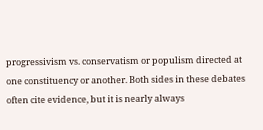progressivism vs. conservatism or populism directed at one constituency or another. Both sides in these debates often cite evidence, but it is nearly always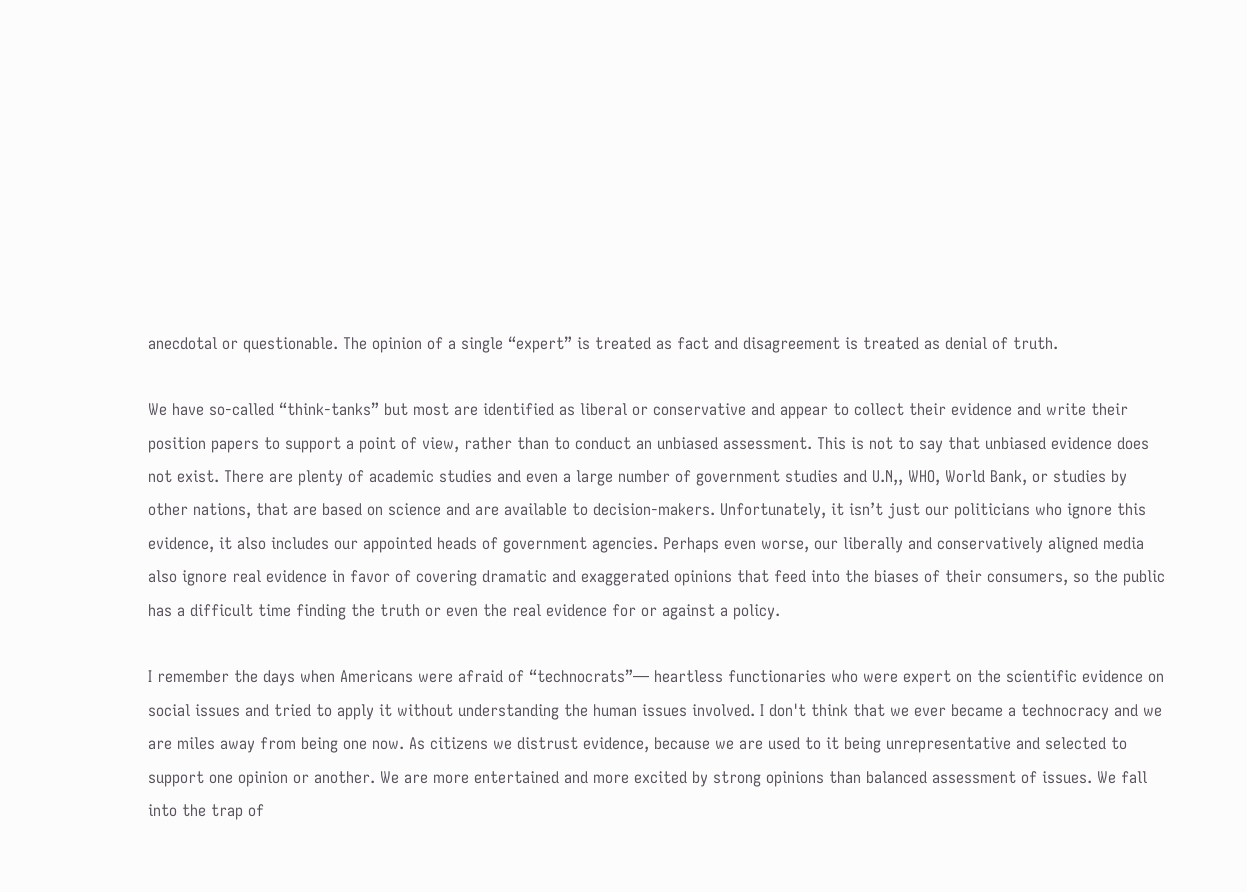anecdotal or questionable. The opinion of a single “expert” is treated as fact and disagreement is treated as denial of truth.

We have so-called “think-tanks” but most are identified as liberal or conservative and appear to collect their evidence and write their position papers to support a point of view, rather than to conduct an unbiased assessment. This is not to say that unbiased evidence does not exist. There are plenty of academic studies and even a large number of government studies and U.N,, WHO, World Bank, or studies by other nations, that are based on science and are available to decision-makers. Unfortunately, it isn’t just our politicians who ignore this evidence, it also includes our appointed heads of government agencies. Perhaps even worse, our liberally and conservatively aligned media also ignore real evidence in favor of covering dramatic and exaggerated opinions that feed into the biases of their consumers, so the public has a difficult time finding the truth or even the real evidence for or against a policy.

I remember the days when Americans were afraid of “technocrats”— heartless functionaries who were expert on the scientific evidence on social issues and tried to apply it without understanding the human issues involved. I don't think that we ever became a technocracy and we are miles away from being one now. As citizens we distrust evidence, because we are used to it being unrepresentative and selected to support one opinion or another. We are more entertained and more excited by strong opinions than balanced assessment of issues. We fall into the trap of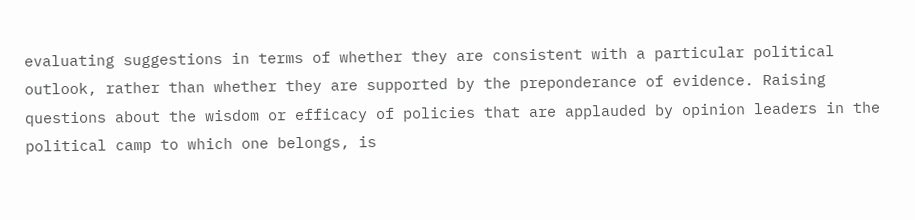evaluating suggestions in terms of whether they are consistent with a particular political outlook, rather than whether they are supported by the preponderance of evidence. Raising questions about the wisdom or efficacy of policies that are applauded by opinion leaders in the political camp to which one belongs, is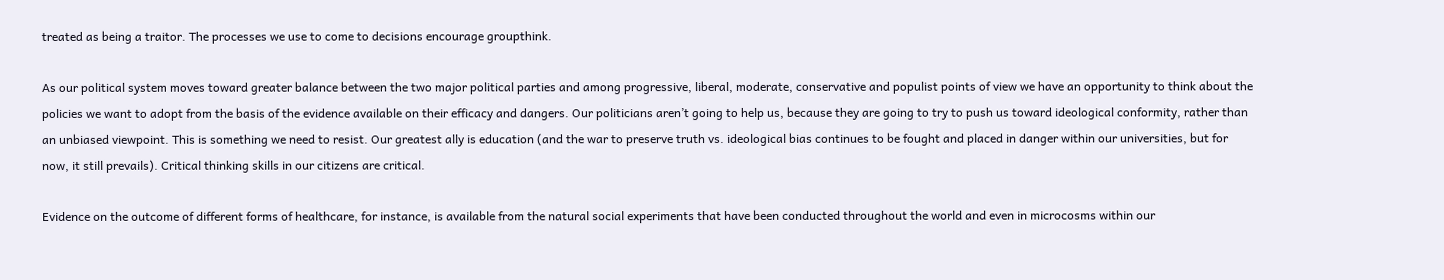treated as being a traitor. The processes we use to come to decisions encourage groupthink.

As our political system moves toward greater balance between the two major political parties and among progressive, liberal, moderate, conservative and populist points of view we have an opportunity to think about the policies we want to adopt from the basis of the evidence available on their efficacy and dangers. Our politicians aren’t going to help us, because they are going to try to push us toward ideological conformity, rather than an unbiased viewpoint. This is something we need to resist. Our greatest ally is education (and the war to preserve truth vs. ideological bias continues to be fought and placed in danger within our universities, but for now, it still prevails). Critical thinking skills in our citizens are critical.

Evidence on the outcome of different forms of healthcare, for instance, is available from the natural social experiments that have been conducted throughout the world and even in microcosms within our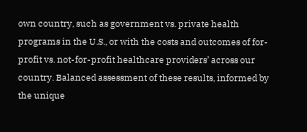own country, such as government vs. private health programs in the U.S., or with the costs and outcomes of for-profit vs. not-for-profit healthcare providers’ across our country. Balanced assessment of these results, informed by the unique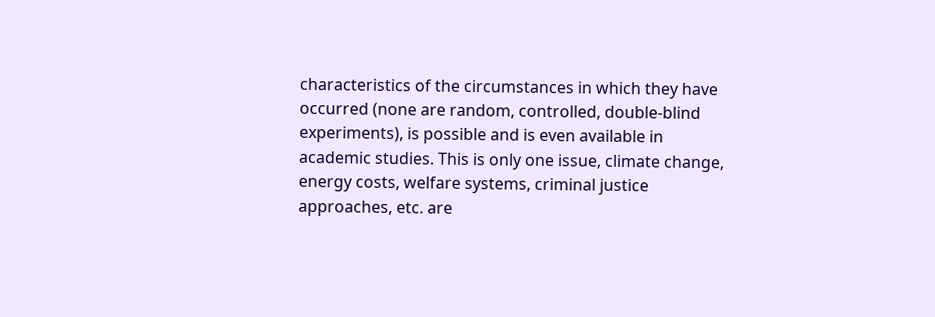characteristics of the circumstances in which they have occurred (none are random, controlled, double-blind experiments), is possible and is even available in academic studies. This is only one issue, climate change, energy costs, welfare systems, criminal justice approaches, etc. are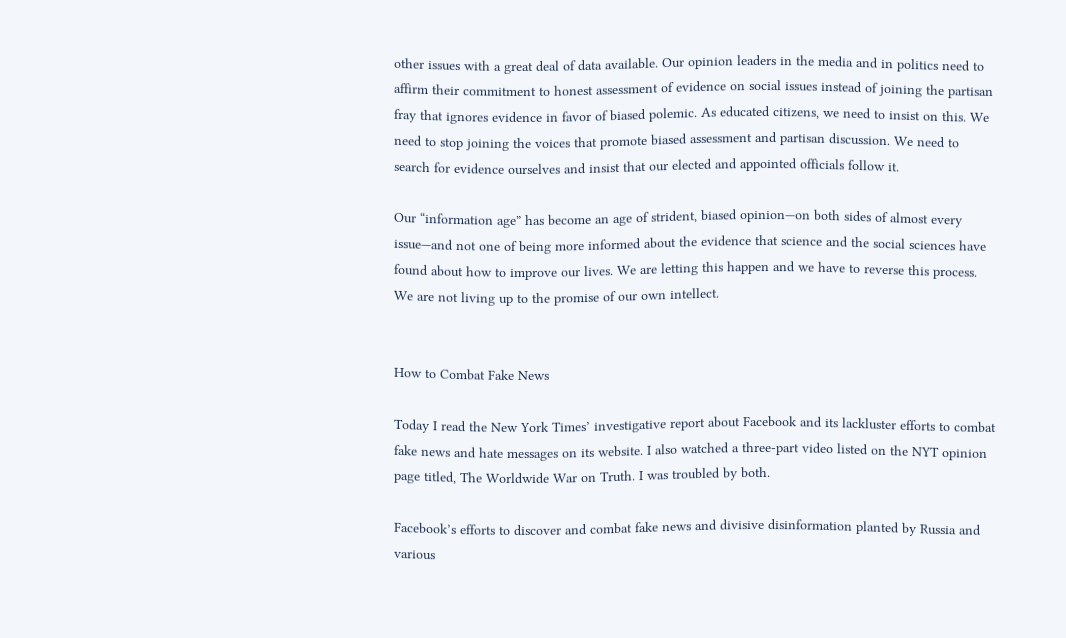other issues with a great deal of data available. Our opinion leaders in the media and in politics need to affirm their commitment to honest assessment of evidence on social issues instead of joining the partisan fray that ignores evidence in favor of biased polemic. As educated citizens, we need to insist on this. We need to stop joining the voices that promote biased assessment and partisan discussion. We need to search for evidence ourselves and insist that our elected and appointed officials follow it.

Our “information age” has become an age of strident, biased opinion—on both sides of almost every issue—and not one of being more informed about the evidence that science and the social sciences have found about how to improve our lives. We are letting this happen and we have to reverse this process. We are not living up to the promise of our own intellect.


How to Combat Fake News

Today I read the New York Times’ investigative report about Facebook and its lackluster efforts to combat fake news and hate messages on its website. I also watched a three-part video listed on the NYT opinion page titled, The Worldwide War on Truth. I was troubled by both.

Facebook’s efforts to discover and combat fake news and divisive disinformation planted by Russia and various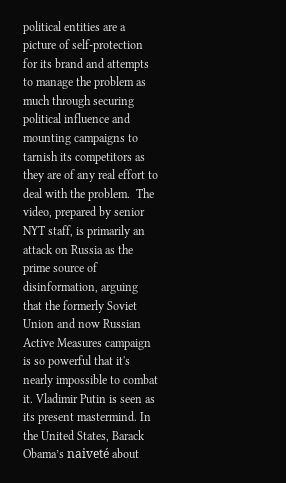political entities are a picture of self-protection for its brand and attempts to manage the problem as much through securing political influence and mounting campaigns to tarnish its competitors as they are of any real effort to deal with the problem.  The video, prepared by senior NYT staff, is primarily an attack on Russia as the prime source of disinformation, arguing that the formerly Soviet Union and now Russian Active Measures campaign is so powerful that it's nearly impossible to combat it. Vladimir Putin is seen as its present mastermind. In the United States, Barack Obama’s naiveté about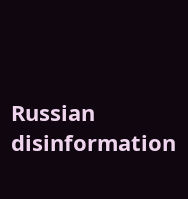Russian disinformation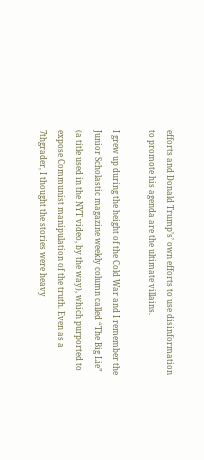efforts and Donald Trump’s’ own efforts to use disinformation to promote his agenda are the ultimate villains.

I grew up during the height of the Cold War and I remember the Junior Scholastic magazine weekly column called “The Big Lie” (a title used in the NYT video, by the way), which purported to expose Communist manipulation of the truth. Even as a 7thgrader, I thought the stories were heavy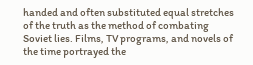handed and often substituted equal stretches of the truth as the method of combating Soviet lies. Films, TV programs, and novels of the time portrayed the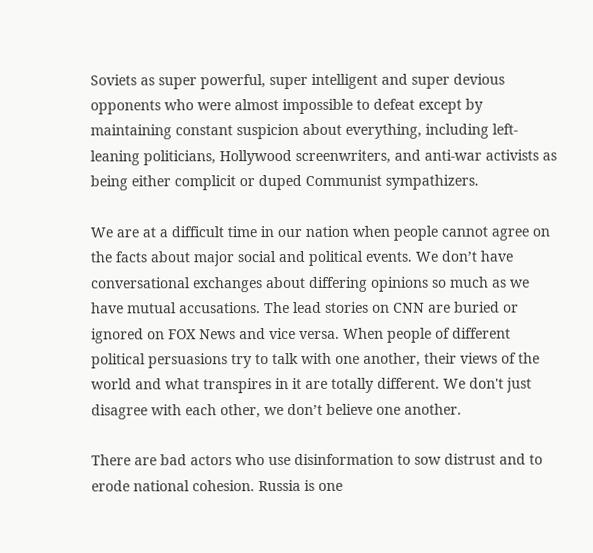Soviets as super powerful, super intelligent and super devious opponents who were almost impossible to defeat except by maintaining constant suspicion about everything, including left-leaning politicians, Hollywood screenwriters, and anti-war activists as being either complicit or duped Communist sympathizers.

We are at a difficult time in our nation when people cannot agree on the facts about major social and political events. We don’t have conversational exchanges about differing opinions so much as we have mutual accusations. The lead stories on CNN are buried or ignored on FOX News and vice versa. When people of different political persuasions try to talk with one another, their views of the world and what transpires in it are totally different. We don't just disagree with each other, we don’t believe one another.

There are bad actors who use disinformation to sow distrust and to erode national cohesion. Russia is one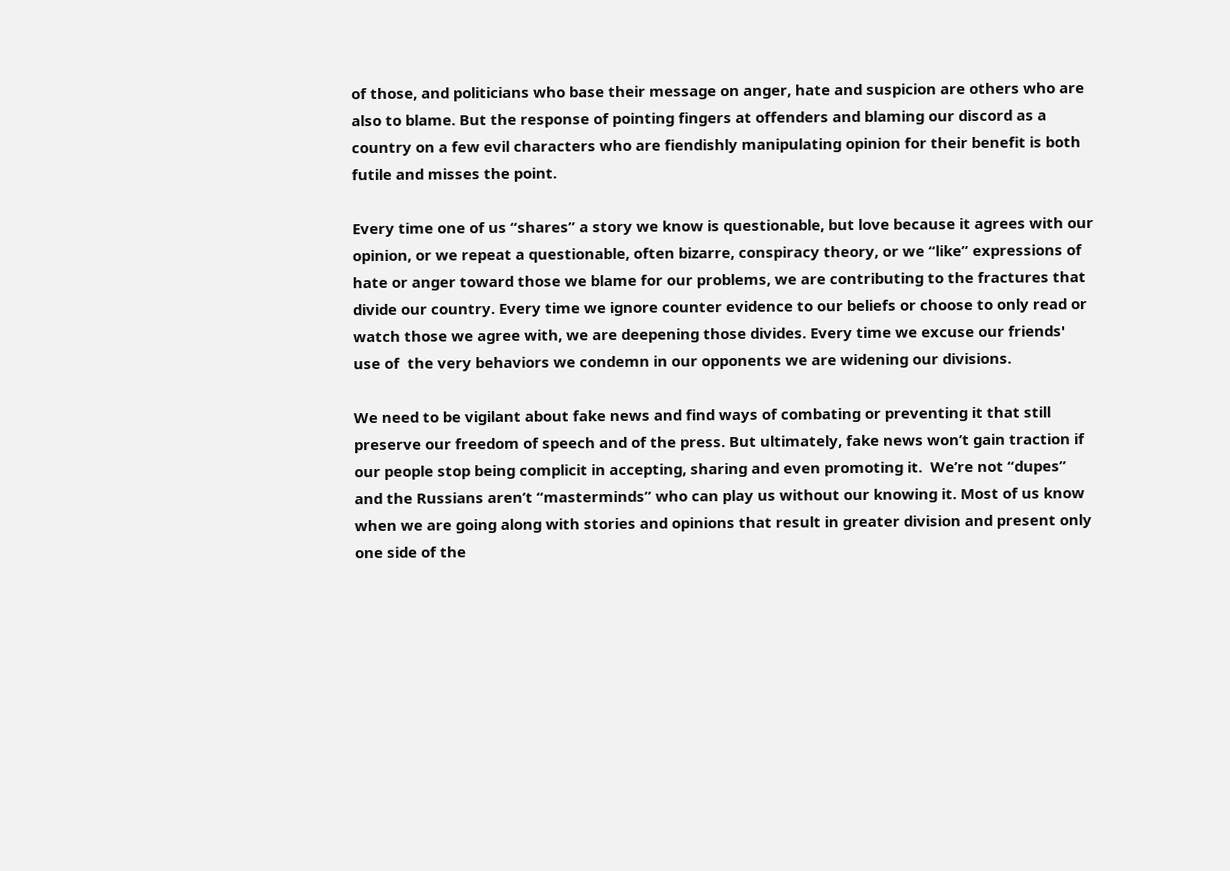of those, and politicians who base their message on anger, hate and suspicion are others who are also to blame. But the response of pointing fingers at offenders and blaming our discord as a country on a few evil characters who are fiendishly manipulating opinion for their benefit is both futile and misses the point.

Every time one of us “shares” a story we know is questionable, but love because it agrees with our opinion, or we repeat a questionable, often bizarre, conspiracy theory, or we “like” expressions of hate or anger toward those we blame for our problems, we are contributing to the fractures that divide our country. Every time we ignore counter evidence to our beliefs or choose to only read or watch those we agree with, we are deepening those divides. Every time we excuse our friends' use of  the very behaviors we condemn in our opponents we are widening our divisions.

We need to be vigilant about fake news and find ways of combating or preventing it that still preserve our freedom of speech and of the press. But ultimately, fake news won’t gain traction if our people stop being complicit in accepting, sharing and even promoting it.  We’re not “dupes” and the Russians aren’t “masterminds” who can play us without our knowing it. Most of us know when we are going along with stories and opinions that result in greater division and present only one side of the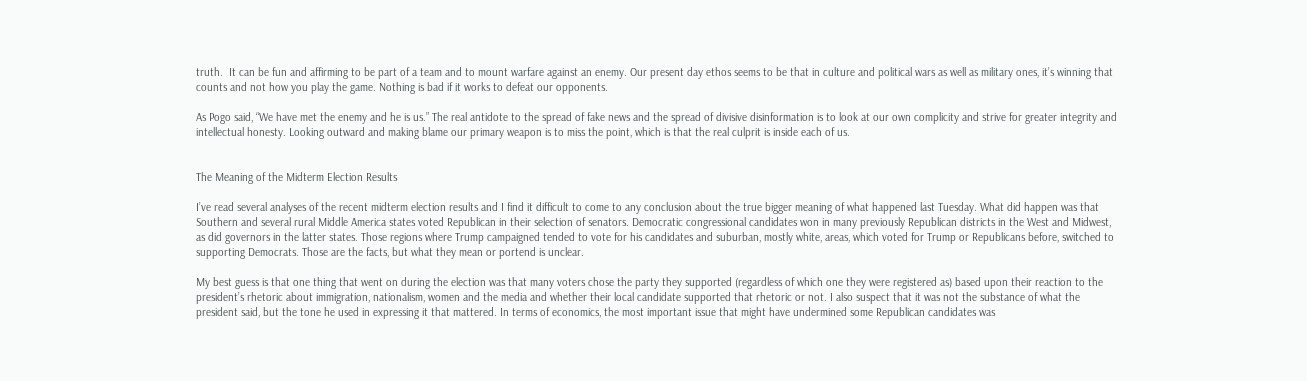truth.  It can be fun and affirming to be part of a team and to mount warfare against an enemy. Our present day ethos seems to be that in culture and political wars as well as military ones, it’s winning that counts and not how you play the game. Nothing is bad if it works to defeat our opponents.

As Pogo said, “We have met the enemy and he is us.” The real antidote to the spread of fake news and the spread of divisive disinformation is to look at our own complicity and strive for greater integrity and intellectual honesty. Looking outward and making blame our primary weapon is to miss the point, which is that the real culprit is inside each of us.


The Meaning of the Midterm Election Results

I’ve read several analyses of the recent midterm election results and I find it difficult to come to any conclusion about the true bigger meaning of what happened last Tuesday. What did happen was that Southern and several rural Middle America states voted Republican in their selection of senators. Democratic congressional candidates won in many previously Republican districts in the West and Midwest, as did governors in the latter states. Those regions where Trump campaigned tended to vote for his candidates and suburban, mostly white, areas, which voted for Trump or Republicans before, switched to supporting Democrats. Those are the facts, but what they mean or portend is unclear.

My best guess is that one thing that went on during the election was that many voters chose the party they supported (regardless of which one they were registered as) based upon their reaction to the president’s rhetoric about immigration, nationalism, women and the media and whether their local candidate supported that rhetoric or not. I also suspect that it was not the substance of what the president said, but the tone he used in expressing it that mattered. In terms of economics, the most important issue that might have undermined some Republican candidates was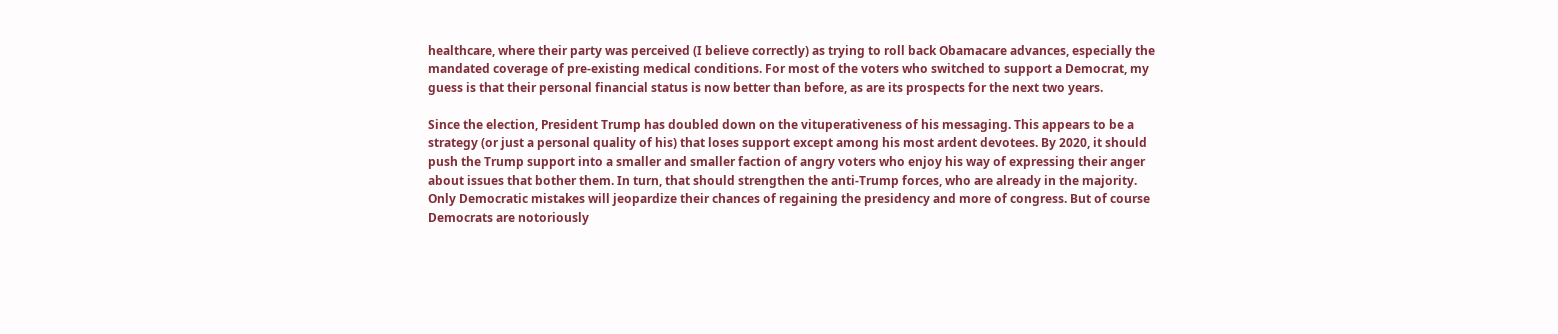healthcare, where their party was perceived (I believe correctly) as trying to roll back Obamacare advances, especially the mandated coverage of pre-existing medical conditions. For most of the voters who switched to support a Democrat, my guess is that their personal financial status is now better than before, as are its prospects for the next two years.

Since the election, President Trump has doubled down on the vituperativeness of his messaging. This appears to be a strategy (or just a personal quality of his) that loses support except among his most ardent devotees. By 2020, it should push the Trump support into a smaller and smaller faction of angry voters who enjoy his way of expressing their anger about issues that bother them. In turn, that should strengthen the anti-Trump forces, who are already in the majority. Only Democratic mistakes will jeopardize their chances of regaining the presidency and more of congress. But of course Democrats are notoriously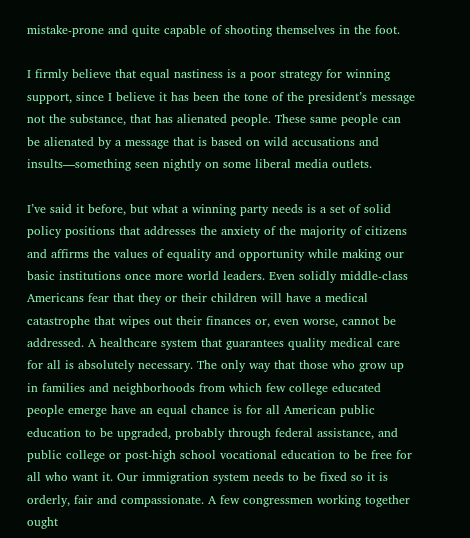mistake-prone and quite capable of shooting themselves in the foot.

I firmly believe that equal nastiness is a poor strategy for winning support, since I believe it has been the tone of the president’s message not the substance, that has alienated people. These same people can be alienated by a message that is based on wild accusations and insults—something seen nightly on some liberal media outlets.

I’ve said it before, but what a winning party needs is a set of solid policy positions that addresses the anxiety of the majority of citizens and affirms the values of equality and opportunity while making our basic institutions once more world leaders. Even solidly middle-class Americans fear that they or their children will have a medical catastrophe that wipes out their finances or, even worse, cannot be addressed. A healthcare system that guarantees quality medical care for all is absolutely necessary. The only way that those who grow up in families and neighborhoods from which few college educated people emerge have an equal chance is for all American public education to be upgraded, probably through federal assistance, and public college or post-high school vocational education to be free for all who want it. Our immigration system needs to be fixed so it is orderly, fair and compassionate. A few congressmen working together ought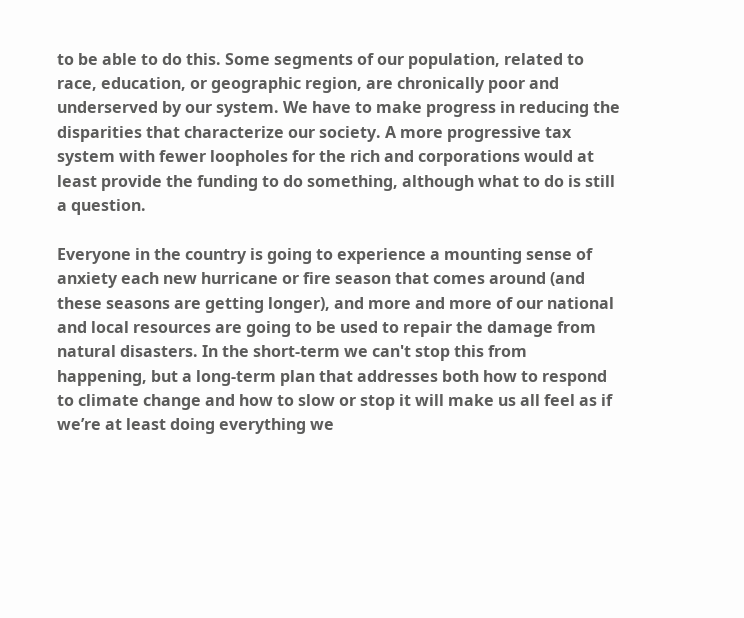to be able to do this. Some segments of our population, related to race, education, or geographic region, are chronically poor and underserved by our system. We have to make progress in reducing the disparities that characterize our society. A more progressive tax system with fewer loopholes for the rich and corporations would at least provide the funding to do something, although what to do is still a question.

Everyone in the country is going to experience a mounting sense of anxiety each new hurricane or fire season that comes around (and these seasons are getting longer), and more and more of our national and local resources are going to be used to repair the damage from natural disasters. In the short-term we can't stop this from happening, but a long-term plan that addresses both how to respond to climate change and how to slow or stop it will make us all feel as if we’re at least doing everything we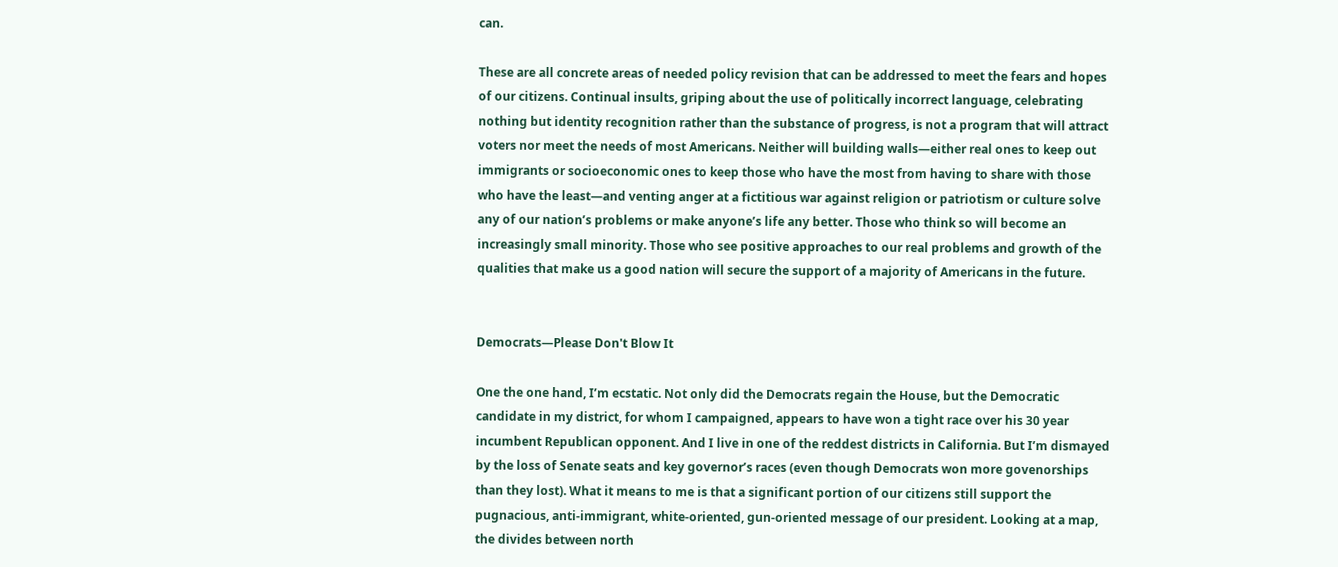can.

These are all concrete areas of needed policy revision that can be addressed to meet the fears and hopes of our citizens. Continual insults, griping about the use of politically incorrect language, celebrating nothing but identity recognition rather than the substance of progress, is not a program that will attract voters nor meet the needs of most Americans. Neither will building walls—either real ones to keep out immigrants or socioeconomic ones to keep those who have the most from having to share with those who have the least—and venting anger at a fictitious war against religion or patriotism or culture solve any of our nation’s problems or make anyone’s life any better. Those who think so will become an increasingly small minority. Those who see positive approaches to our real problems and growth of the qualities that make us a good nation will secure the support of a majority of Americans in the future.


Democrats—Please Don't Blow It

One the one hand, I’m ecstatic. Not only did the Democrats regain the House, but the Democratic candidate in my district, for whom I campaigned, appears to have won a tight race over his 30 year incumbent Republican opponent. And I live in one of the reddest districts in California. But I’m dismayed by the loss of Senate seats and key governor’s races (even though Democrats won more govenorships than they lost). What it means to me is that a significant portion of our citizens still support the pugnacious, anti-immigrant, white-oriented, gun-oriented message of our president. Looking at a map, the divides between north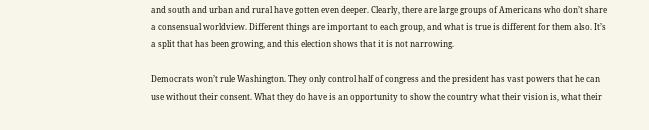and south and urban and rural have gotten even deeper. Clearly, there are large groups of Americans who don’t share a consensual worldview. Different things are important to each group, and what is true is different for them also. It’s a split that has been growing, and this election shows that it is not narrowing.

Democrats won’t rule Washington. They only control half of congress and the president has vast powers that he can use without their consent. What they do have is an opportunity to show the country what their vision is, what their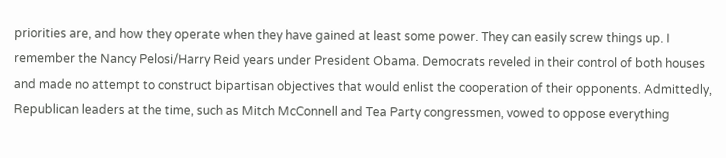priorities are, and how they operate when they have gained at least some power. They can easily screw things up. I remember the Nancy Pelosi/Harry Reid years under President Obama. Democrats reveled in their control of both houses and made no attempt to construct bipartisan objectives that would enlist the cooperation of their opponents. Admittedly, Republican leaders at the time, such as Mitch McConnell and Tea Party congressmen, vowed to oppose everything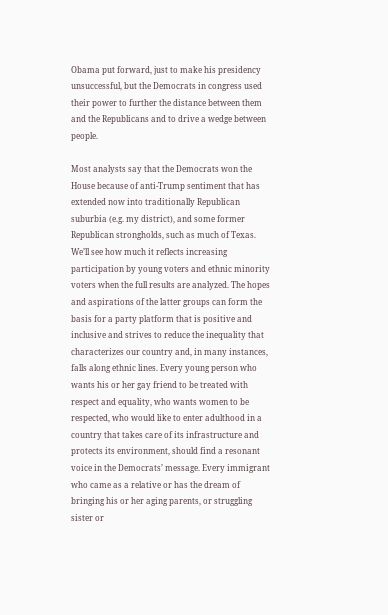Obama put forward, just to make his presidency unsuccessful, but the Democrats in congress used their power to further the distance between them and the Republicans and to drive a wedge between people.

Most analysts say that the Democrats won the House because of anti-Trump sentiment that has extended now into traditionally Republican suburbia (e.g. my district), and some former Republican strongholds, such as much of Texas. We’ll see how much it reflects increasing participation by young voters and ethnic minority voters when the full results are analyzed. The hopes and aspirations of the latter groups can form the basis for a party platform that is positive and inclusive and strives to reduce the inequality that characterizes our country and, in many instances, falls along ethnic lines. Every young person who wants his or her gay friend to be treated with respect and equality, who wants women to be respected, who would like to enter adulthood in a country that takes care of its infrastructure and protects its environment, should find a resonant voice in the Democrats’ message. Every immigrant who came as a relative or has the dream of bringing his or her aging parents, or struggling sister or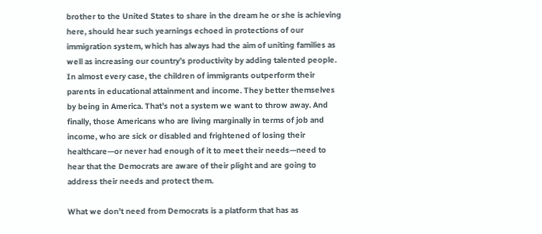brother to the United States to share in the dream he or she is achieving here, should hear such yearnings echoed in protections of our immigration system, which has always had the aim of uniting families as well as increasing our country’s productivity by adding talented people. In almost every case, the children of immigrants outperform their parents in educational attainment and income. They better themselves by being in America. That’s not a system we want to throw away. And finally, those Americans who are living marginally in terms of job and income, who are sick or disabled and frightened of losing their healthcare—or never had enough of it to meet their needs—need to hear that the Democrats are aware of their plight and are going to address their needs and protect them.

What we don’t need from Democrats is a platform that has as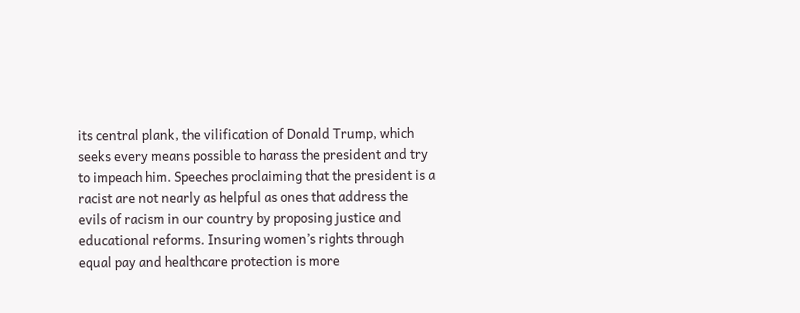its central plank, the vilification of Donald Trump, which seeks every means possible to harass the president and try to impeach him. Speeches proclaiming that the president is a racist are not nearly as helpful as ones that address the evils of racism in our country by proposing justice and educational reforms. Insuring women’s rights through equal pay and healthcare protection is more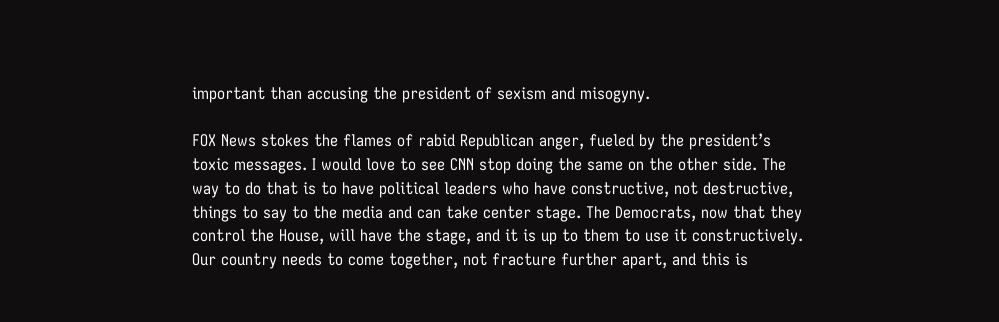important than accusing the president of sexism and misogyny.

FOX News stokes the flames of rabid Republican anger, fueled by the president’s toxic messages. I would love to see CNN stop doing the same on the other side. The way to do that is to have political leaders who have constructive, not destructive, things to say to the media and can take center stage. The Democrats, now that they control the House, will have the stage, and it is up to them to use it constructively. Our country needs to come together, not fracture further apart, and this is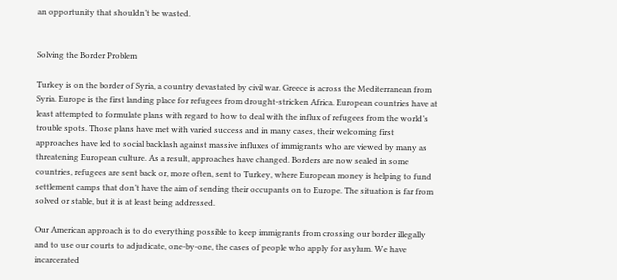an opportunity that shouldn’t be wasted.


Solving the Border Problem

Turkey is on the border of Syria, a country devastated by civil war. Greece is across the Mediterranean from Syria. Europe is the first landing place for refugees from drought-stricken Africa. European countries have at least attempted to formulate plans with regard to how to deal with the influx of refugees from the world’s trouble spots. Those plans have met with varied success and in many cases, their welcoming first approaches have led to social backlash against massive influxes of immigrants who are viewed by many as threatening European culture. As a result, approaches have changed. Borders are now sealed in some countries, refugees are sent back or, more often, sent to Turkey, where European money is helping to fund settlement camps that don’t have the aim of sending their occupants on to Europe. The situation is far from solved or stable, but it is at least being addressed.

Our American approach is to do everything possible to keep immigrants from crossing our border illegally and to use our courts to adjudicate, one-by-one, the cases of people who apply for asylum. We have incarcerated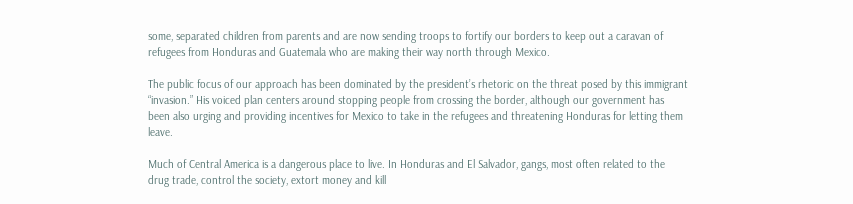some, separated children from parents and are now sending troops to fortify our borders to keep out a caravan of refugees from Honduras and Guatemala who are making their way north through Mexico.

The public focus of our approach has been dominated by the president’s rhetoric on the threat posed by this immigrant “invasion.” His voiced plan centers around stopping people from crossing the border, although our government has been also urging and providing incentives for Mexico to take in the refugees and threatening Honduras for letting them leave.

Much of Central America is a dangerous place to live. In Honduras and El Salvador, gangs, most often related to the drug trade, control the society, extort money and kill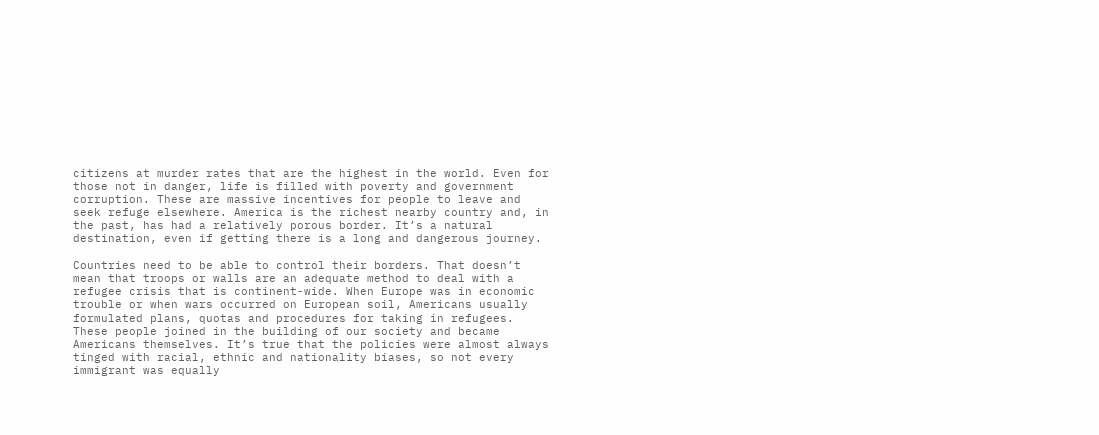citizens at murder rates that are the highest in the world. Even for those not in danger, life is filled with poverty and government corruption. These are massive incentives for people to leave and seek refuge elsewhere. America is the richest nearby country and, in the past, has had a relatively porous border. It’s a natural destination, even if getting there is a long and dangerous journey.

Countries need to be able to control their borders. That doesn’t mean that troops or walls are an adequate method to deal with a refugee crisis that is continent-wide. When Europe was in economic trouble or when wars occurred on European soil, Americans usually formulated plans, quotas and procedures for taking in refugees. These people joined in the building of our society and became Americans themselves. It’s true that the policies were almost always tinged with racial, ethnic and nationality biases, so not every immigrant was equally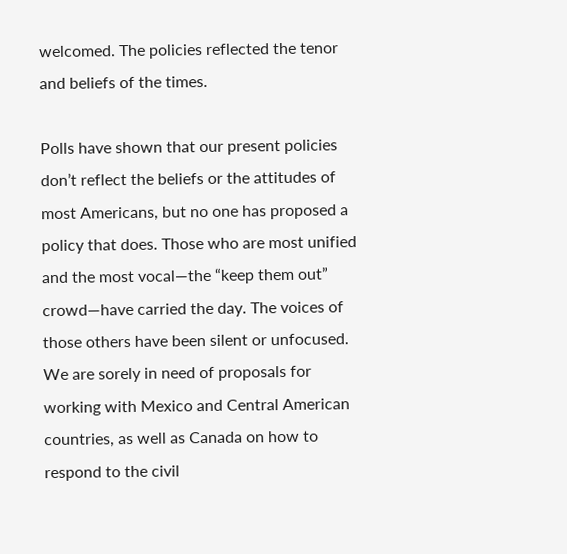welcomed. The policies reflected the tenor and beliefs of the times.

Polls have shown that our present policies don’t reflect the beliefs or the attitudes of most Americans, but no one has proposed a policy that does. Those who are most unified and the most vocal—the “keep them out” crowd—have carried the day. The voices of those others have been silent or unfocused. We are sorely in need of proposals for working with Mexico and Central American countries, as well as Canada on how to respond to the civil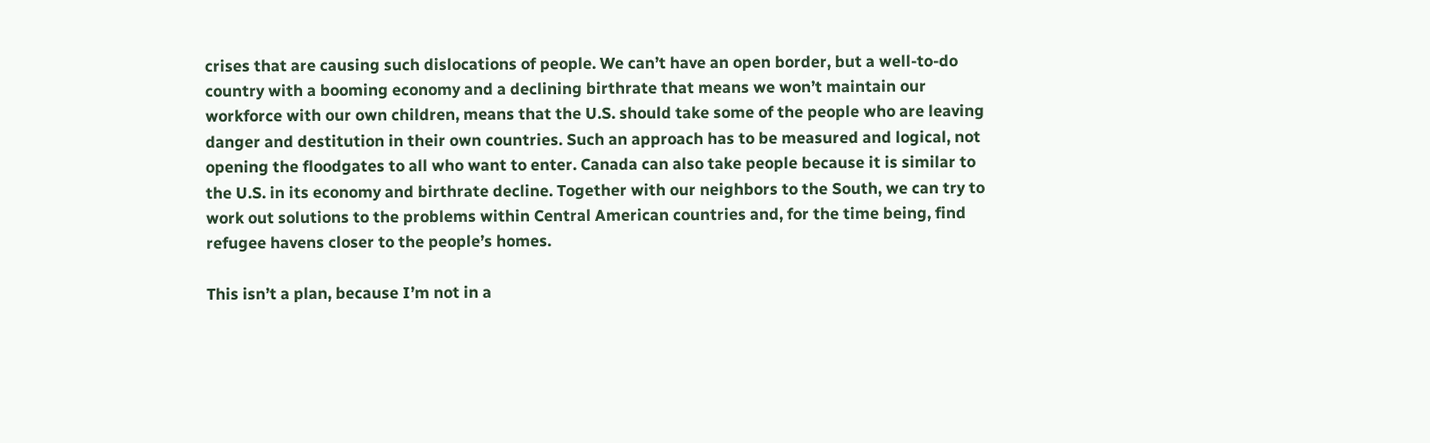crises that are causing such dislocations of people. We can’t have an open border, but a well-to-do country with a booming economy and a declining birthrate that means we won’t maintain our workforce with our own children, means that the U.S. should take some of the people who are leaving danger and destitution in their own countries. Such an approach has to be measured and logical, not opening the floodgates to all who want to enter. Canada can also take people because it is similar to the U.S. in its economy and birthrate decline. Together with our neighbors to the South, we can try to work out solutions to the problems within Central American countries and, for the time being, find refugee havens closer to the people’s homes.

This isn’t a plan, because I’m not in a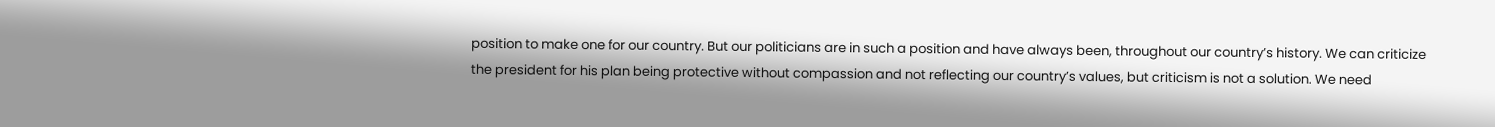position to make one for our country. But our politicians are in such a position and have always been, throughout our country’s history. We can criticize the president for his plan being protective without compassion and not reflecting our country’s values, but criticism is not a solution. We need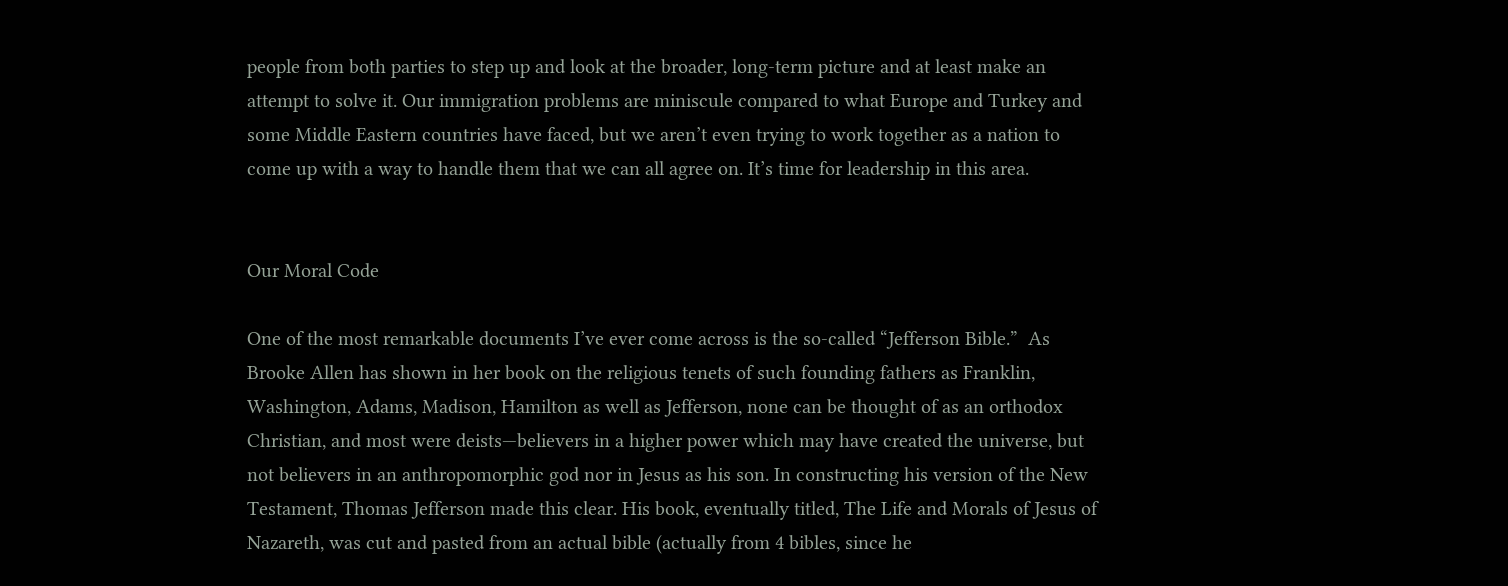people from both parties to step up and look at the broader, long-term picture and at least make an attempt to solve it. Our immigration problems are miniscule compared to what Europe and Turkey and some Middle Eastern countries have faced, but we aren’t even trying to work together as a nation to come up with a way to handle them that we can all agree on. It’s time for leadership in this area.


Our Moral Code

One of the most remarkable documents I’ve ever come across is the so-called “Jefferson Bible.”  As Brooke Allen has shown in her book on the religious tenets of such founding fathers as Franklin, Washington, Adams, Madison, Hamilton as well as Jefferson, none can be thought of as an orthodox Christian, and most were deists—believers in a higher power which may have created the universe, but not believers in an anthropomorphic god nor in Jesus as his son. In constructing his version of the New Testament, Thomas Jefferson made this clear. His book, eventually titled, The Life and Morals of Jesus of Nazareth, was cut and pasted from an actual bible (actually from 4 bibles, since he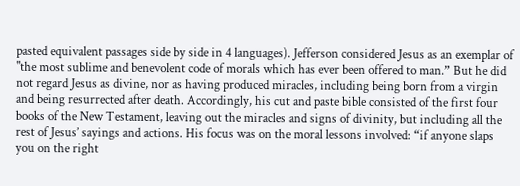pasted equivalent passages side by side in 4 languages). Jefferson considered Jesus as an exemplar of "the most sublime and benevolent code of morals which has ever been offered to man.” But he did not regard Jesus as divine, nor as having produced miracles, including being born from a virgin and being resurrected after death. Accordingly, his cut and paste bible consisted of the first four books of the New Testament, leaving out the miracles and signs of divinity, but including all the rest of Jesus’ sayings and actions. His focus was on the moral lessons involved: “if anyone slaps you on the right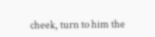cheek, turn to him the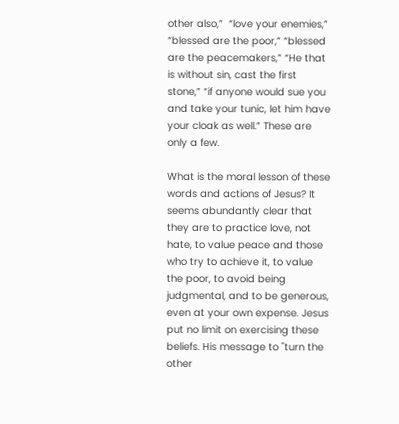other also,”  “love your enemies,”  “blessed are the poor,” “blessed are the peacemakers,” “He that is without sin, cast the first stone,” “if anyone would sue you and take your tunic, let him have your cloak as well.” These are only a few.

What is the moral lesson of these words and actions of Jesus? It seems abundantly clear that they are to practice love, not hate, to value peace and those who try to achieve it, to value the poor, to avoid being judgmental, and to be generous, even at your own expense. Jesus put no limit on exercising these beliefs. His message to "turn the other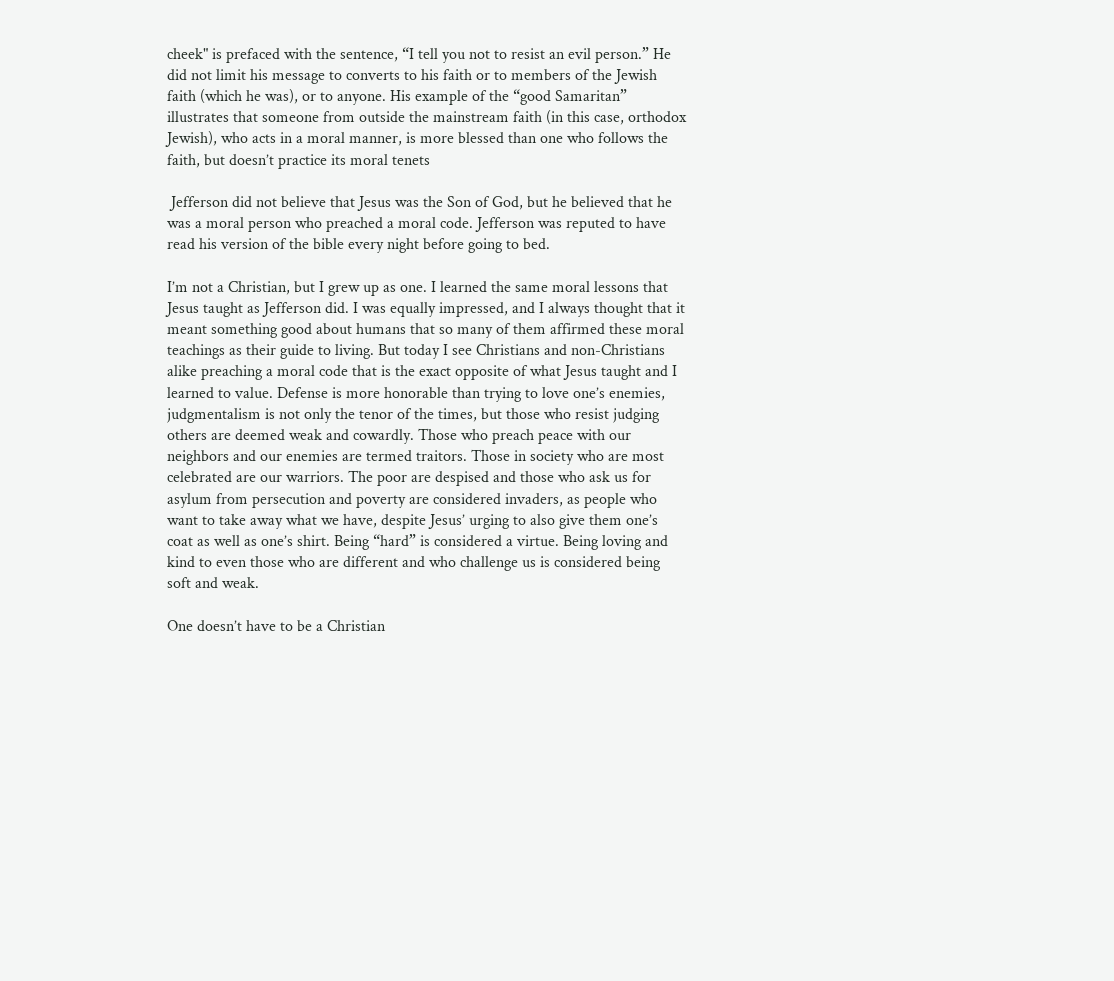cheek" is prefaced with the sentence, “I tell you not to resist an evil person.” He did not limit his message to converts to his faith or to members of the Jewish faith (which he was), or to anyone. His example of the “good Samaritan” illustrates that someone from outside the mainstream faith (in this case, orthodox Jewish), who acts in a moral manner, is more blessed than one who follows the faith, but doesn’t practice its moral tenets

 Jefferson did not believe that Jesus was the Son of God, but he believed that he was a moral person who preached a moral code. Jefferson was reputed to have read his version of the bible every night before going to bed.

I’m not a Christian, but I grew up as one. I learned the same moral lessons that Jesus taught as Jefferson did. I was equally impressed, and I always thought that it meant something good about humans that so many of them affirmed these moral teachings as their guide to living. But today I see Christians and non-Christians alike preaching a moral code that is the exact opposite of what Jesus taught and I learned to value. Defense is more honorable than trying to love one’s enemies, judgmentalism is not only the tenor of the times, but those who resist judging others are deemed weak and cowardly. Those who preach peace with our neighbors and our enemies are termed traitors. Those in society who are most celebrated are our warriors. The poor are despised and those who ask us for asylum from persecution and poverty are considered invaders, as people who want to take away what we have, despite Jesus’ urging to also give them one’s coat as well as one’s shirt. Being “hard” is considered a virtue. Being loving and kind to even those who are different and who challenge us is considered being soft and weak.

One doesn’t have to be a Christian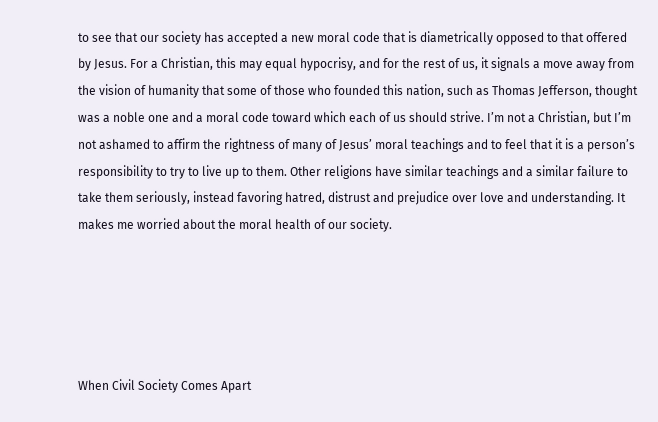to see that our society has accepted a new moral code that is diametrically opposed to that offered by Jesus. For a Christian, this may equal hypocrisy, and for the rest of us, it signals a move away from the vision of humanity that some of those who founded this nation, such as Thomas Jefferson, thought was a noble one and a moral code toward which each of us should strive. I’m not a Christian, but I’m not ashamed to affirm the rightness of many of Jesus’ moral teachings and to feel that it is a person’s responsibility to try to live up to them. Other religions have similar teachings and a similar failure to take them seriously, instead favoring hatred, distrust and prejudice over love and understanding. It makes me worried about the moral health of our society.





When Civil Society Comes Apart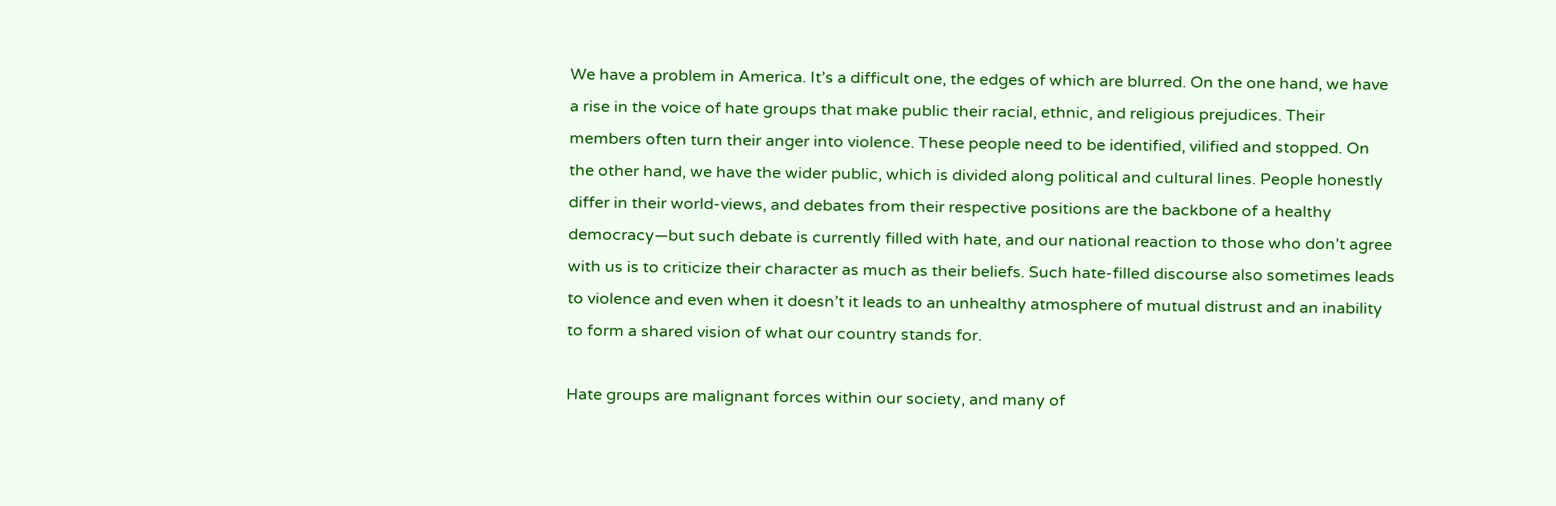We have a problem in America. It’s a difficult one, the edges of which are blurred. On the one hand, we have a rise in the voice of hate groups that make public their racial, ethnic, and religious prejudices. Their members often turn their anger into violence. These people need to be identified, vilified and stopped. On the other hand, we have the wider public, which is divided along political and cultural lines. People honestly differ in their world-views, and debates from their respective positions are the backbone of a healthy democracy—but such debate is currently filled with hate, and our national reaction to those who don’t agree with us is to criticize their character as much as their beliefs. Such hate-filled discourse also sometimes leads to violence and even when it doesn’t it leads to an unhealthy atmosphere of mutual distrust and an inability to form a shared vision of what our country stands for.

Hate groups are malignant forces within our society, and many of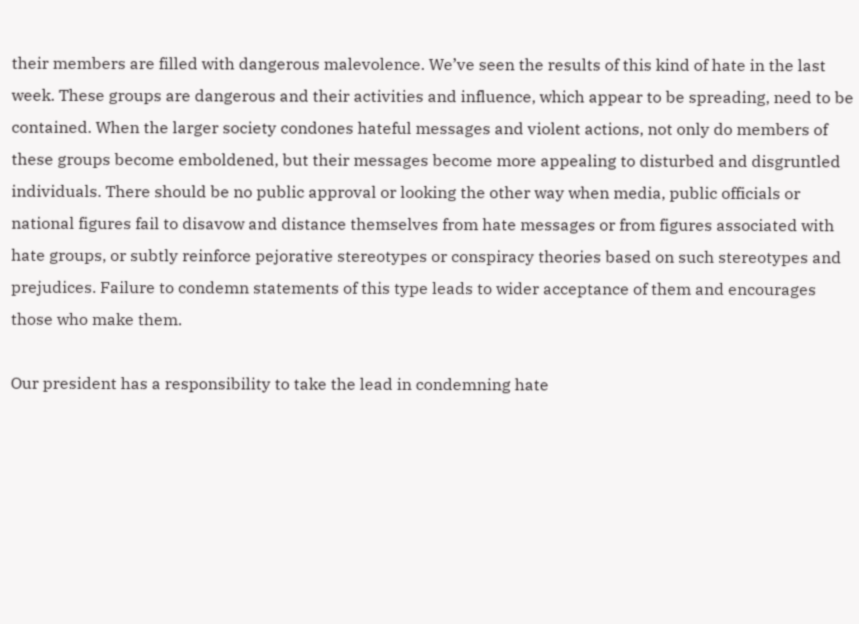their members are filled with dangerous malevolence. We’ve seen the results of this kind of hate in the last week. These groups are dangerous and their activities and influence, which appear to be spreading, need to be contained. When the larger society condones hateful messages and violent actions, not only do members of these groups become emboldened, but their messages become more appealing to disturbed and disgruntled individuals. There should be no public approval or looking the other way when media, public officials or national figures fail to disavow and distance themselves from hate messages or from figures associated with hate groups, or subtly reinforce pejorative stereotypes or conspiracy theories based on such stereotypes and prejudices. Failure to condemn statements of this type leads to wider acceptance of them and encourages those who make them.

Our president has a responsibility to take the lead in condemning hate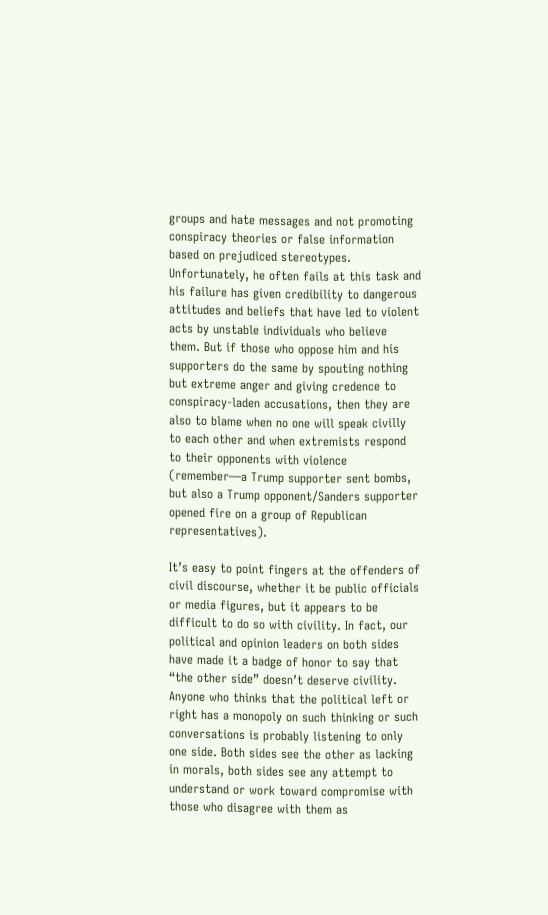groups and hate messages and not promoting conspiracy theories or false information based on prejudiced stereotypes. Unfortunately, he often fails at this task and his failure has given credibility to dangerous attitudes and beliefs that have led to violent acts by unstable individuals who believe them. But if those who oppose him and his supporters do the same by spouting nothing but extreme anger and giving credence to conspiracy-laden accusations, then they are also to blame when no one will speak civilly to each other and when extremists respond to their opponents with violence (remember—a Trump supporter sent bombs, but also a Trump opponent/Sanders supporter opened fire on a group of Republican representatives).

It’s easy to point fingers at the offenders of civil discourse, whether it be public officials or media figures, but it appears to be difficult to do so with civility. In fact, our political and opinion leaders on both sides have made it a badge of honor to say that “the other side” doesn’t deserve civility. Anyone who thinks that the political left or right has a monopoly on such thinking or such conversations is probably listening to only one side. Both sides see the other as lacking in morals, both sides see any attempt to understand or work toward compromise with those who disagree with them as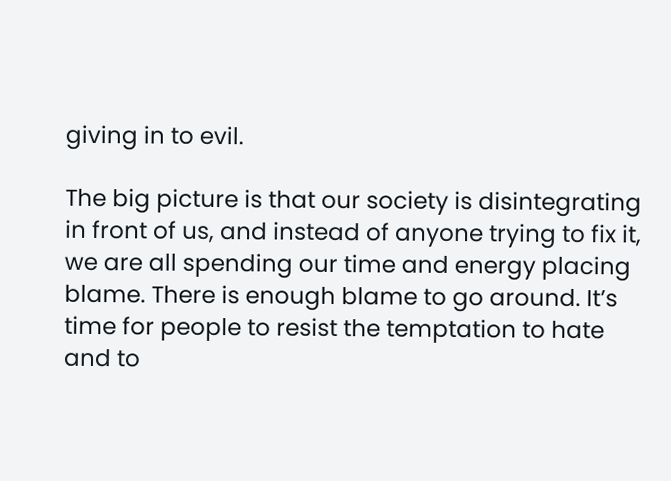giving in to evil.

The big picture is that our society is disintegrating in front of us, and instead of anyone trying to fix it, we are all spending our time and energy placing blame. There is enough blame to go around. It’s time for people to resist the temptation to hate and to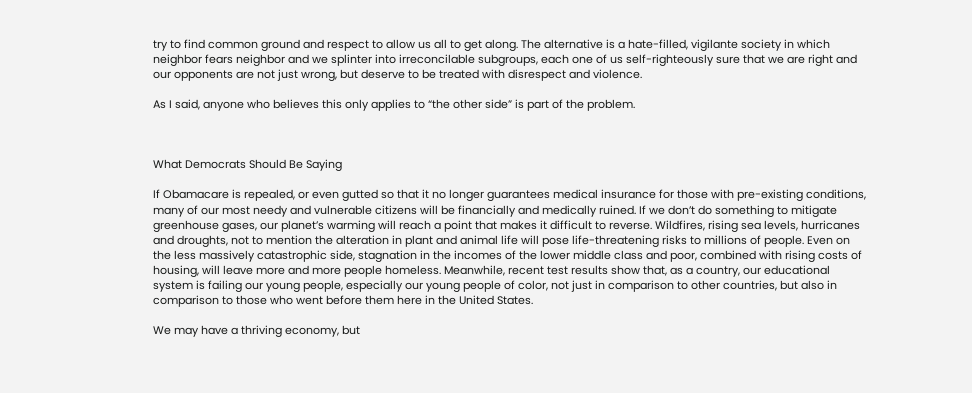try to find common ground and respect to allow us all to get along. The alternative is a hate-filled, vigilante society in which neighbor fears neighbor and we splinter into irreconcilable subgroups, each one of us self-righteously sure that we are right and our opponents are not just wrong, but deserve to be treated with disrespect and violence.

As I said, anyone who believes this only applies to “the other side” is part of the problem.



What Democrats Should Be Saying

If Obamacare is repealed, or even gutted so that it no longer guarantees medical insurance for those with pre-existing conditions, many of our most needy and vulnerable citizens will be financially and medically ruined. If we don’t do something to mitigate greenhouse gases, our planet’s warming will reach a point that makes it difficult to reverse. Wildfires, rising sea levels, hurricanes and droughts, not to mention the alteration in plant and animal life will pose life-threatening risks to millions of people. Even on the less massively catastrophic side, stagnation in the incomes of the lower middle class and poor, combined with rising costs of housing, will leave more and more people homeless. Meanwhile, recent test results show that, as a country, our educational system is failing our young people, especially our young people of color, not just in comparison to other countries, but also in comparison to those who went before them here in the United States.

We may have a thriving economy, but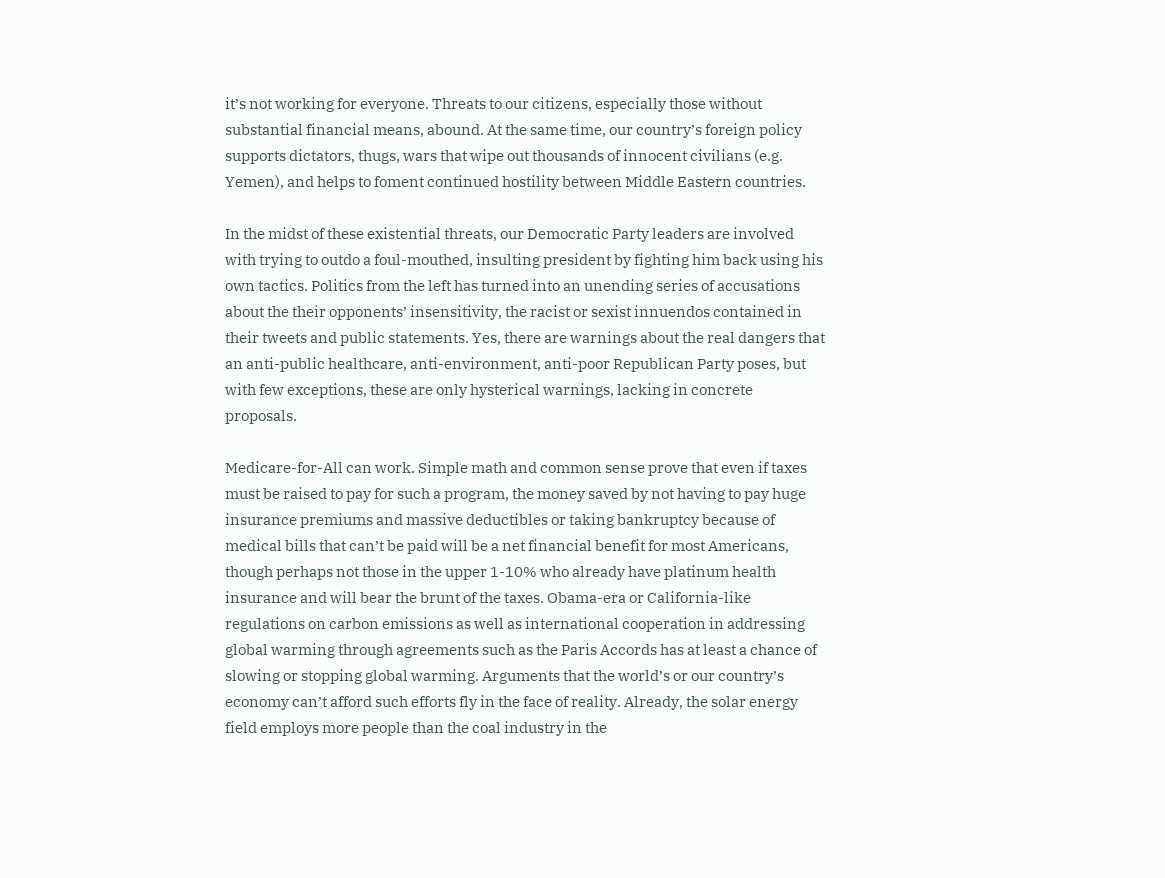it’s not working for everyone. Threats to our citizens, especially those without substantial financial means, abound. At the same time, our country’s foreign policy supports dictators, thugs, wars that wipe out thousands of innocent civilians (e.g. Yemen), and helps to foment continued hostility between Middle Eastern countries.

In the midst of these existential threats, our Democratic Party leaders are involved with trying to outdo a foul-mouthed, insulting president by fighting him back using his own tactics. Politics from the left has turned into an unending series of accusations about the their opponents’ insensitivity, the racist or sexist innuendos contained in their tweets and public statements. Yes, there are warnings about the real dangers that an anti-public healthcare, anti-environment, anti-poor Republican Party poses, but with few exceptions, these are only hysterical warnings, lacking in concrete proposals.

Medicare-for-All can work. Simple math and common sense prove that even if taxes must be raised to pay for such a program, the money saved by not having to pay huge insurance premiums and massive deductibles or taking bankruptcy because of medical bills that can’t be paid will be a net financial benefit for most Americans, though perhaps not those in the upper 1-10% who already have platinum health insurance and will bear the brunt of the taxes. Obama-era or California-like regulations on carbon emissions as well as international cooperation in addressing global warming through agreements such as the Paris Accords has at least a chance of slowing or stopping global warming. Arguments that the world’s or our country’s economy can’t afford such efforts fly in the face of reality. Already, the solar energy field employs more people than the coal industry in the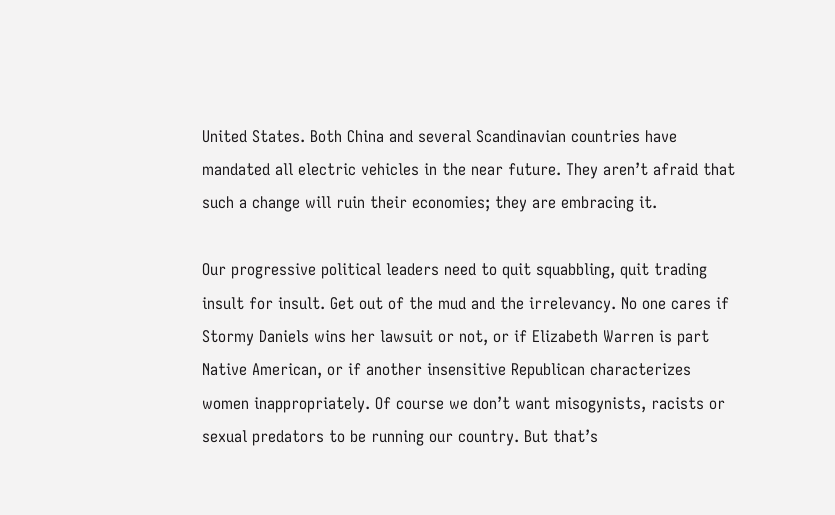United States. Both China and several Scandinavian countries have mandated all electric vehicles in the near future. They aren’t afraid that such a change will ruin their economies; they are embracing it.

Our progressive political leaders need to quit squabbling, quit trading insult for insult. Get out of the mud and the irrelevancy. No one cares if Stormy Daniels wins her lawsuit or not, or if Elizabeth Warren is part Native American, or if another insensitive Republican characterizes women inappropriately. Of course we don’t want misogynists, racists or sexual predators to be running our country. But that’s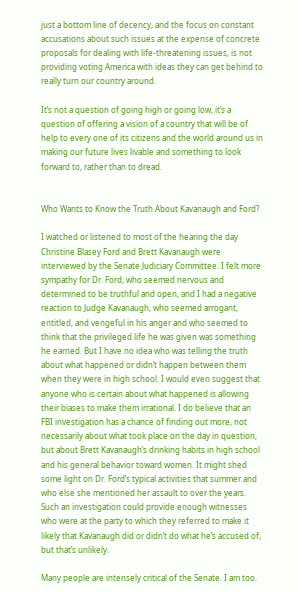just a bottom line of decency, and the focus on constant accusations about such issues at the expense of concrete proposals for dealing with life-threatening issues, is not providing voting America with ideas they can get behind to really turn our country around.

It’s not a question of going high or going low, it’s a question of offering a vision of a country that will be of help to every one of its citizens and the world around us in making our future lives livable and something to look forward to, rather than to dread.


Who Wants to Know the Truth About Kavanaugh and Ford?

I watched or listened to most of the hearing the day Christine Blasey Ford and Brett Kavanaugh were interviewed by the Senate Judiciary Committee. I felt more sympathy for Dr. Ford, who seemed nervous and determined to be truthful and open, and I had a negative reaction to Judge Kavanaugh, who seemed arrogant, entitled, and vengeful in his anger and who seemed to think that the privileged life he was given was something he earned. But I have no idea who was telling the truth about what happened or didn’t happen between them when they were in high school. I would even suggest that anyone who is certain about what happened is allowing their biases to make them irrational. I do believe that an FBI investigation has a chance of finding out more, not necessarily about what took place on the day in question, but about Brett Kavanaugh’s drinking habits in high school and his general behavior toward women. It might shed some light on Dr. Ford’s typical activities that summer and who else she mentioned her assault to over the years. Such an investigation could provide enough witnesses who were at the party to which they referred to make it likely that Kavanaugh did or didn’t do what he’s accused of, but that’s unlikely.

Many people are intensely critical of the Senate. I am too.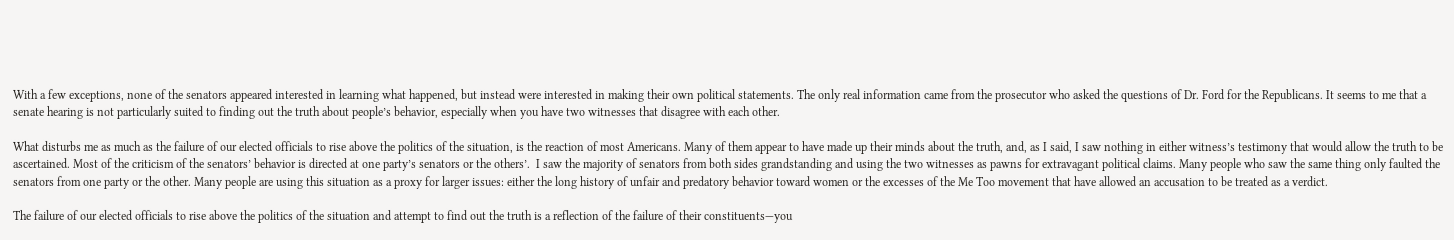With a few exceptions, none of the senators appeared interested in learning what happened, but instead were interested in making their own political statements. The only real information came from the prosecutor who asked the questions of Dr. Ford for the Republicans. It seems to me that a senate hearing is not particularly suited to finding out the truth about people’s behavior, especially when you have two witnesses that disagree with each other.

What disturbs me as much as the failure of our elected officials to rise above the politics of the situation, is the reaction of most Americans. Many of them appear to have made up their minds about the truth, and, as I said, I saw nothing in either witness’s testimony that would allow the truth to be ascertained. Most of the criticism of the senators’ behavior is directed at one party’s senators or the others’.  I saw the majority of senators from both sides grandstanding and using the two witnesses as pawns for extravagant political claims. Many people who saw the same thing only faulted the senators from one party or the other. Many people are using this situation as a proxy for larger issues: either the long history of unfair and predatory behavior toward women or the excesses of the Me Too movement that have allowed an accusation to be treated as a verdict.

The failure of our elected officials to rise above the politics of the situation and attempt to find out the truth is a reflection of the failure of their constituents—you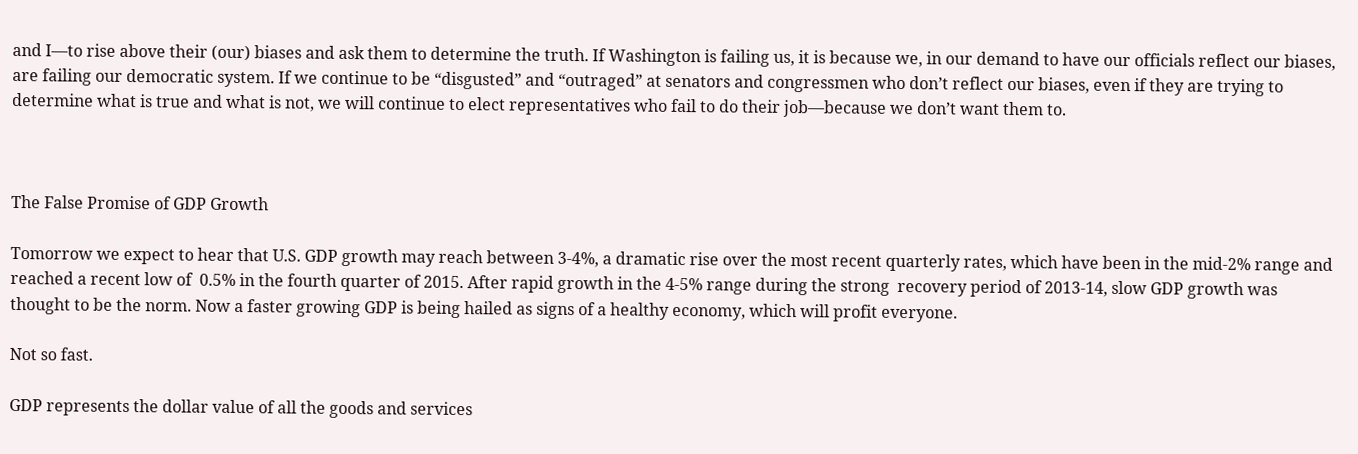and I—to rise above their (our) biases and ask them to determine the truth. If Washington is failing us, it is because we, in our demand to have our officials reflect our biases, are failing our democratic system. If we continue to be “disgusted” and “outraged” at senators and congressmen who don’t reflect our biases, even if they are trying to determine what is true and what is not, we will continue to elect representatives who fail to do their job—because we don’t want them to.



The False Promise of GDP Growth

Tomorrow we expect to hear that U.S. GDP growth may reach between 3-4%, a dramatic rise over the most recent quarterly rates, which have been in the mid-2% range and reached a recent low of  0.5% in the fourth quarter of 2015. After rapid growth in the 4-5% range during the strong  recovery period of 2013-14, slow GDP growth was thought to be the norm. Now a faster growing GDP is being hailed as signs of a healthy economy, which will profit everyone.

Not so fast.

GDP represents the dollar value of all the goods and services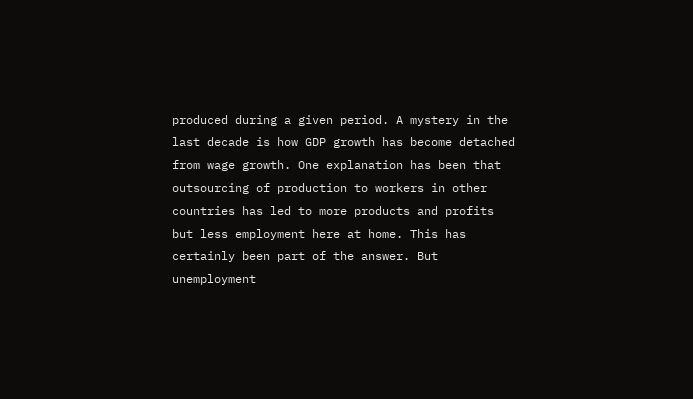produced during a given period. A mystery in the last decade is how GDP growth has become detached from wage growth. One explanation has been that outsourcing of production to workers in other countries has led to more products and profits but less employment here at home. This has certainly been part of the answer. But unemployment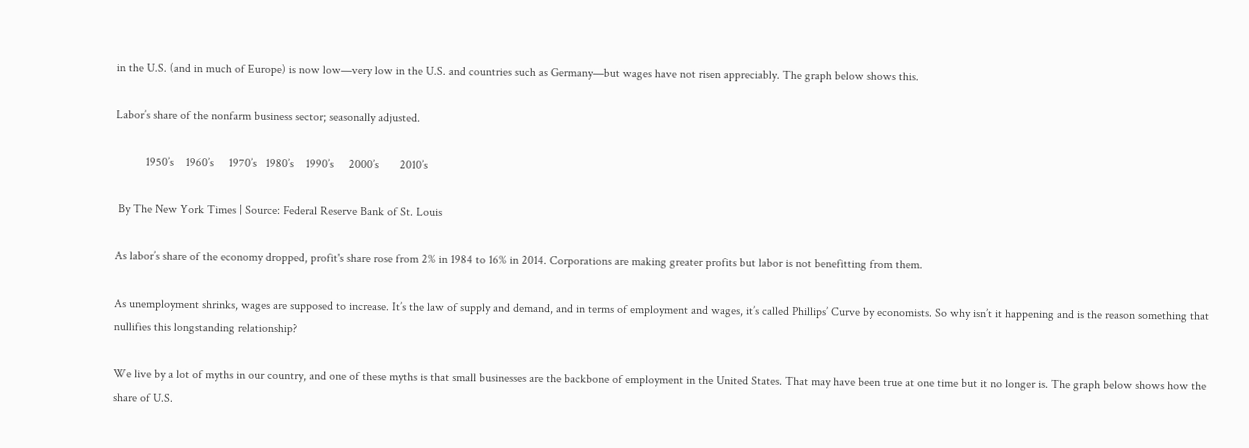in the U.S. (and in much of Europe) is now low—very low in the U.S. and countries such as Germany—but wages have not risen appreciably. The graph below shows this.

Labor’s share of the nonfarm business sector; seasonally adjusted.

          1950’s    1960’s     1970’s   1980’s    1990’s     2000’s       2010’s

 By The New York Times | Source: Federal Reserve Bank of St. Louis

As labor’s share of the economy dropped, profit's share rose from 2% in 1984 to 16% in 2014. Corporations are making greater profits but labor is not benefitting from them.

As unemployment shrinks, wages are supposed to increase. It’s the law of supply and demand, and in terms of employment and wages, it’s called Phillips’ Curve by economists. So why isn’t it happening and is the reason something that nullifies this longstanding relationship?

We live by a lot of myths in our country, and one of these myths is that small businesses are the backbone of employment in the United States. That may have been true at one time but it no longer is. The graph below shows how the share of U.S.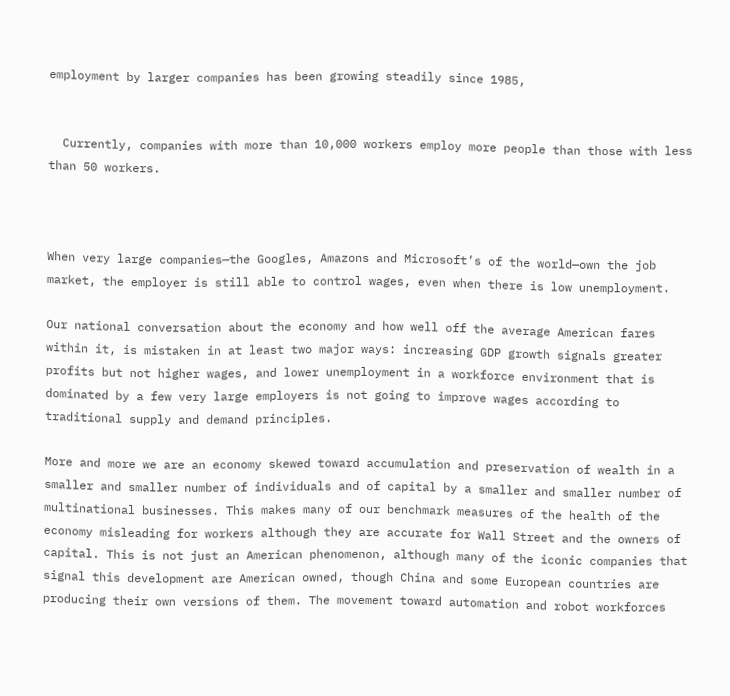employment by larger companies has been growing steadily since 1985,


  Currently, companies with more than 10,000 workers employ more people than those with less than 50 workers.



When very large companies—the Googles, Amazons and Microsoft’s of the world—own the job market, the employer is still able to control wages, even when there is low unemployment.

Our national conversation about the economy and how well off the average American fares within it, is mistaken in at least two major ways: increasing GDP growth signals greater profits but not higher wages, and lower unemployment in a workforce environment that is dominated by a few very large employers is not going to improve wages according to traditional supply and demand principles.

More and more we are an economy skewed toward accumulation and preservation of wealth in a smaller and smaller number of individuals and of capital by a smaller and smaller number of multinational businesses. This makes many of our benchmark measures of the health of the economy misleading for workers although they are accurate for Wall Street and the owners of capital. This is not just an American phenomenon, although many of the iconic companies that signal this development are American owned, though China and some European countries are producing their own versions of them. The movement toward automation and robot workforces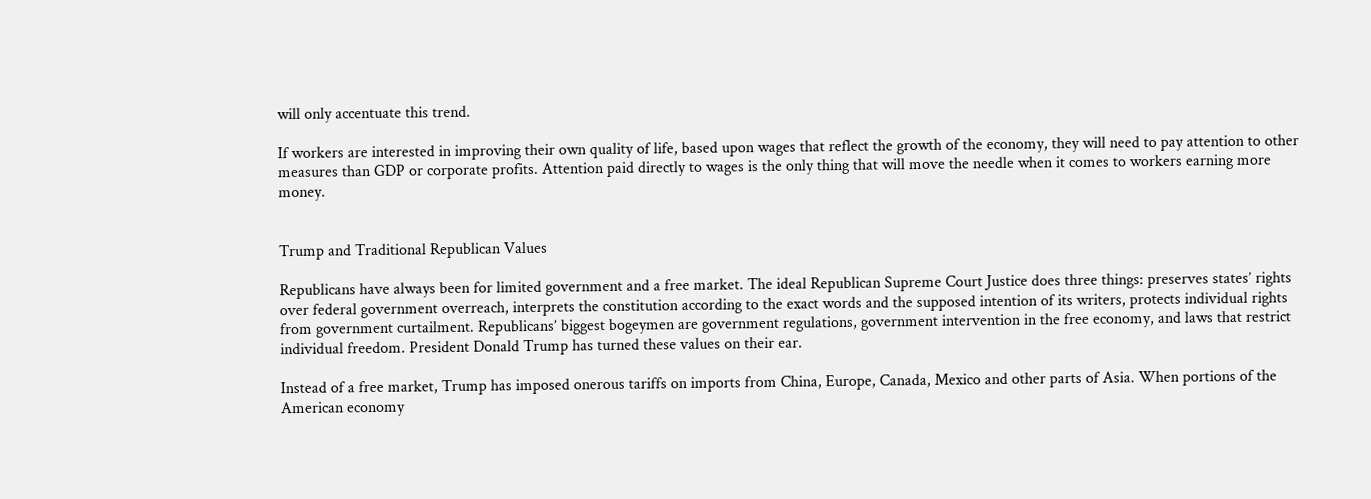will only accentuate this trend.

If workers are interested in improving their own quality of life, based upon wages that reflect the growth of the economy, they will need to pay attention to other measures than GDP or corporate profits. Attention paid directly to wages is the only thing that will move the needle when it comes to workers earning more money.


Trump and Traditional Republican Values

Republicans have always been for limited government and a free market. The ideal Republican Supreme Court Justice does three things: preserves states’ rights over federal government overreach, interprets the constitution according to the exact words and the supposed intention of its writers, protects individual rights from government curtailment. Republicans’ biggest bogeymen are government regulations, government intervention in the free economy, and laws that restrict individual freedom. President Donald Trump has turned these values on their ear.

Instead of a free market, Trump has imposed onerous tariffs on imports from China, Europe, Canada, Mexico and other parts of Asia. When portions of the American economy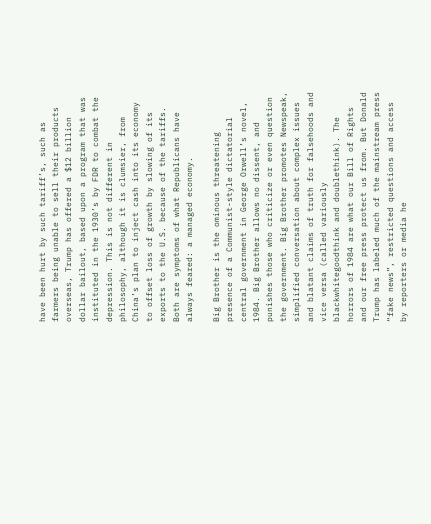have been hurt by such tariff’s, such as farmers being unable to sell their products overseas, Trump has offered a $12 billion dollar bailout, based upon a program that was instituted in the 1930’s by FDR to combat the depression. This is not different in philosophy, although it is clumsier, from China’s plan to inject cash into its economy to offset loss of growth by slowing of its exports to the U.S. because of the tariffs. Both are symptoms of what Republicans have always feared: a managed economy.

Big Brother is the ominous threatening presence of a Communist-style dictatorial central government in George Orwell’s novel, 1984. Big Brother allows no dissent, and punishes those who criticize or even question the government. Big Brother promotes Newspeak, simplified conversation about complex issues and blatant claims of truth for falsehoods and vice versa (called variously blackwhitegoodthink and doublethink). The horrors of 1984 are what our Bill of Rights and our free press protect us from. But Donald Trump has labeled much of the mainstream press “fake news”, restricted questions and access by reporters or media he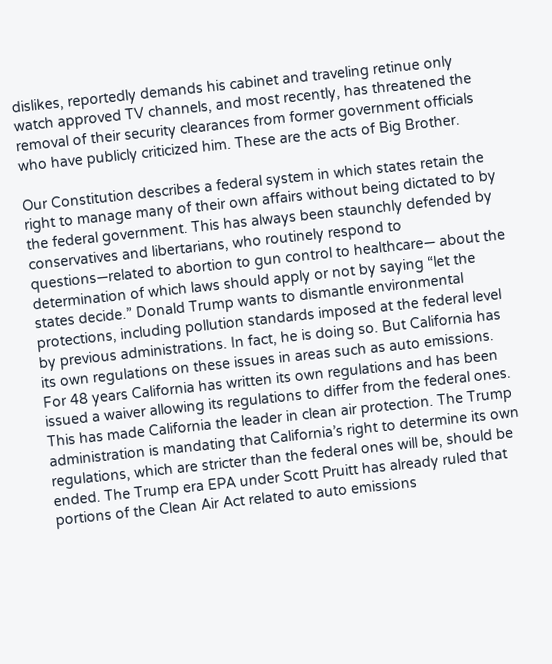dislikes, reportedly demands his cabinet and traveling retinue only watch approved TV channels, and most recently, has threatened the removal of their security clearances from former government officials who have publicly criticized him. These are the acts of Big Brother.

Our Constitution describes a federal system in which states retain the right to manage many of their own affairs without being dictated to by the federal government. This has always been staunchly defended by conservatives and libertarians, who routinely respond to questions—related to abortion to gun control to healthcare— about the determination of which laws should apply or not by saying “let the states decide.” Donald Trump wants to dismantle environmental protections, including pollution standards imposed at the federal level by previous administrations. In fact, he is doing so. But California has its own regulations on these issues in areas such as auto emissions. For 48 years California has written its own regulations and has been issued a waiver allowing its regulations to differ from the federal ones. This has made California the leader in clean air protection. The Trump administration is mandating that California’s right to determine its own regulations, which are stricter than the federal ones will be, should be ended. The Trump era EPA under Scott Pruitt has already ruled that portions of the Clean Air Act related to auto emissions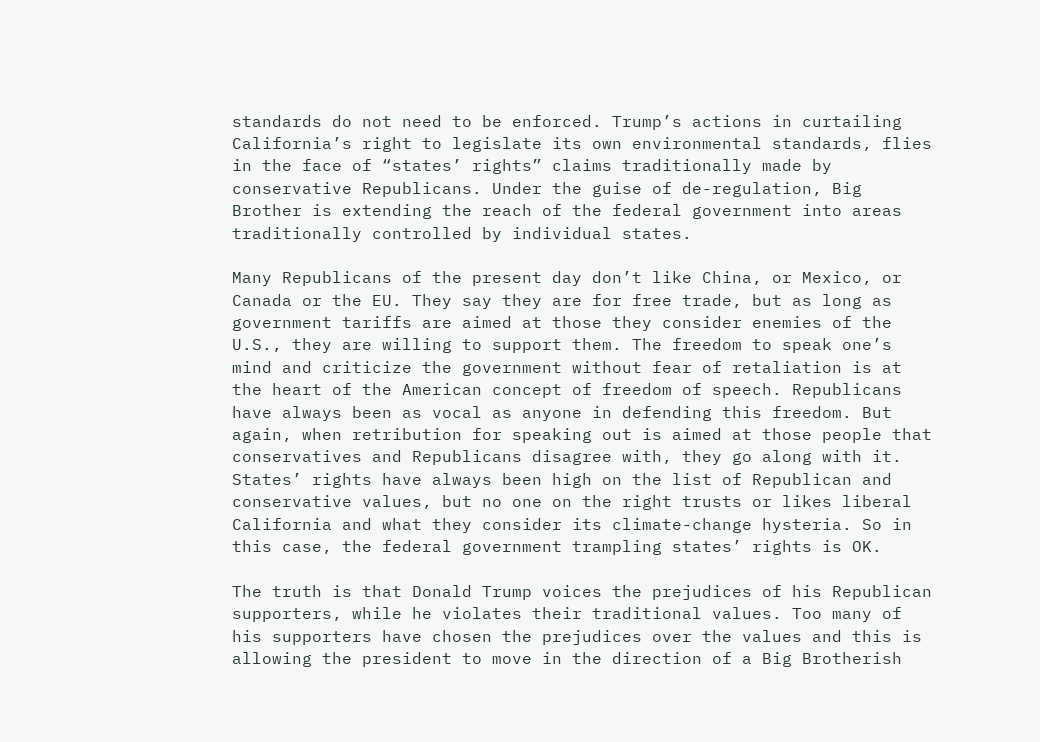standards do not need to be enforced. Trump’s actions in curtailing California’s right to legislate its own environmental standards, flies in the face of “states’ rights” claims traditionally made by conservative Republicans. Under the guise of de-regulation, Big Brother is extending the reach of the federal government into areas traditionally controlled by individual states.

Many Republicans of the present day don’t like China, or Mexico, or Canada or the EU. They say they are for free trade, but as long as government tariffs are aimed at those they consider enemies of the U.S., they are willing to support them. The freedom to speak one’s mind and criticize the government without fear of retaliation is at the heart of the American concept of freedom of speech. Republicans have always been as vocal as anyone in defending this freedom. But again, when retribution for speaking out is aimed at those people that conservatives and Republicans disagree with, they go along with it. States’ rights have always been high on the list of Republican and conservative values, but no one on the right trusts or likes liberal California and what they consider its climate-change hysteria. So in this case, the federal government trampling states’ rights is OK.

The truth is that Donald Trump voices the prejudices of his Republican supporters, while he violates their traditional values. Too many of his supporters have chosen the prejudices over the values and this is allowing the president to move in the direction of a Big Brotherish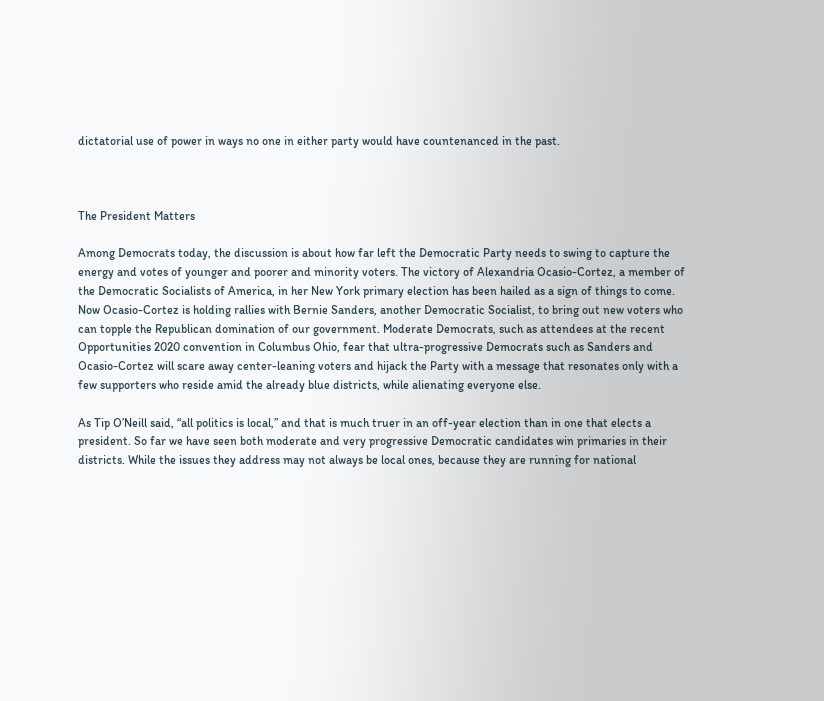dictatorial use of power in ways no one in either party would have countenanced in the past.



The President Matters

Among Democrats today, the discussion is about how far left the Democratic Party needs to swing to capture the energy and votes of younger and poorer and minority voters. The victory of Alexandria Ocasio-Cortez, a member of the Democratic Socialists of America, in her New York primary election has been hailed as a sign of things to come. Now Ocasio-Cortez is holding rallies with Bernie Sanders, another Democratic Socialist, to bring out new voters who can topple the Republican domination of our government. Moderate Democrats, such as attendees at the recent Opportunities 2020 convention in Columbus Ohio, fear that ultra-progressive Democrats such as Sanders and Ocasio-Cortez will scare away center-leaning voters and hijack the Party with a message that resonates only with a few supporters who reside amid the already blue districts, while alienating everyone else.

As Tip O’Neill said, “all politics is local,” and that is much truer in an off-year election than in one that elects a president. So far we have seen both moderate and very progressive Democratic candidates win primaries in their districts. While the issues they address may not always be local ones, because they are running for national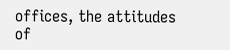offices, the attitudes of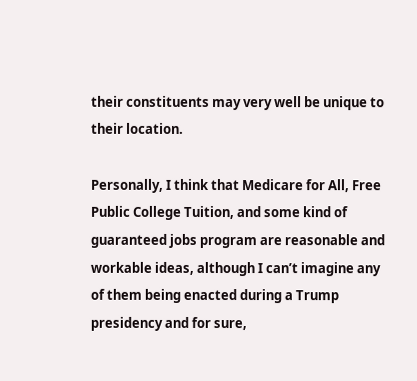their constituents may very well be unique to their location.

Personally, I think that Medicare for All, Free Public College Tuition, and some kind of guaranteed jobs program are reasonable and workable ideas, although I can’t imagine any of them being enacted during a Trump presidency and for sure,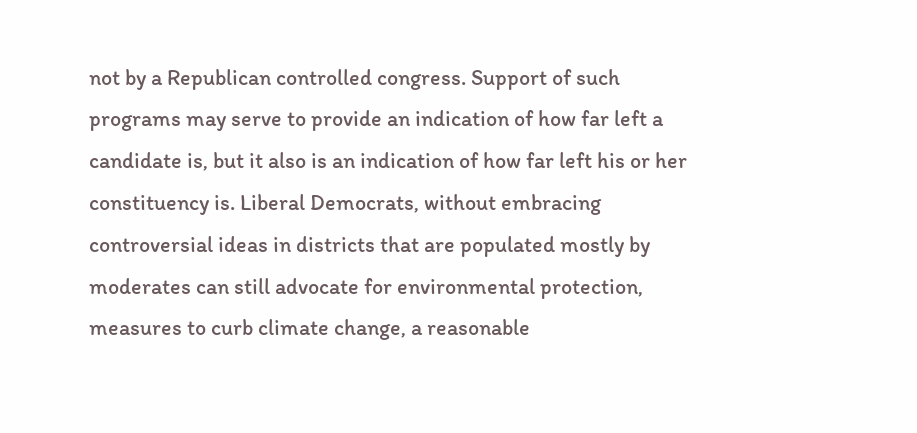not by a Republican controlled congress. Support of such programs may serve to provide an indication of how far left a candidate is, but it also is an indication of how far left his or her constituency is. Liberal Democrats, without embracing controversial ideas in districts that are populated mostly by moderates can still advocate for environmental protection, measures to curb climate change, a reasonable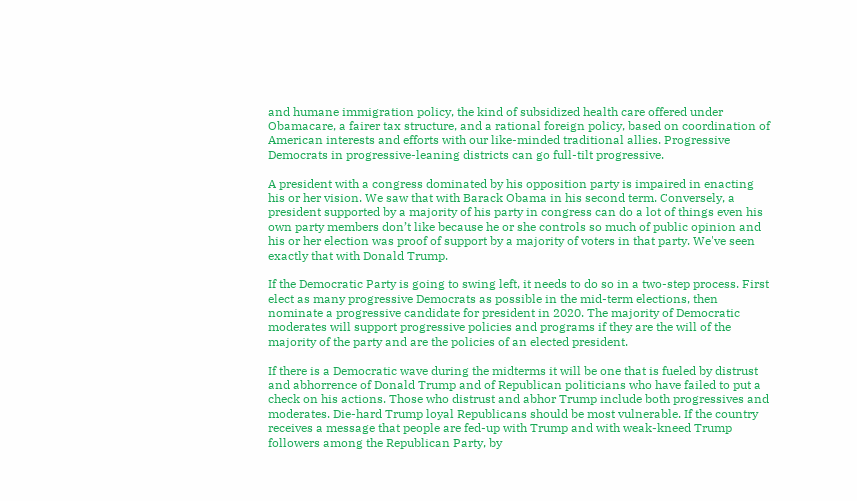and humane immigration policy, the kind of subsidized health care offered under Obamacare, a fairer tax structure, and a rational foreign policy, based on coordination of American interests and efforts with our like-minded traditional allies. Progressive Democrats in progressive-leaning districts can go full-tilt progressive.

A president with a congress dominated by his opposition party is impaired in enacting his or her vision. We saw that with Barack Obama in his second term. Conversely, a president supported by a majority of his party in congress can do a lot of things even his own party members don’t like because he or she controls so much of public opinion and his or her election was proof of support by a majority of voters in that party. We've seen exactly that with Donald Trump.

If the Democratic Party is going to swing left, it needs to do so in a two-step process. First elect as many progressive Democrats as possible in the mid-term elections, then nominate a progressive candidate for president in 2020. The majority of Democratic moderates will support progressive policies and programs if they are the will of the majority of the party and are the policies of an elected president.

If there is a Democratic wave during the midterms it will be one that is fueled by distrust and abhorrence of Donald Trump and of Republican politicians who have failed to put a check on his actions. Those who distrust and abhor Trump include both progressives and moderates. Die-hard Trump loyal Republicans should be most vulnerable. If the country receives a message that people are fed-up with Trump and with weak-kneed Trump followers among the Republican Party, by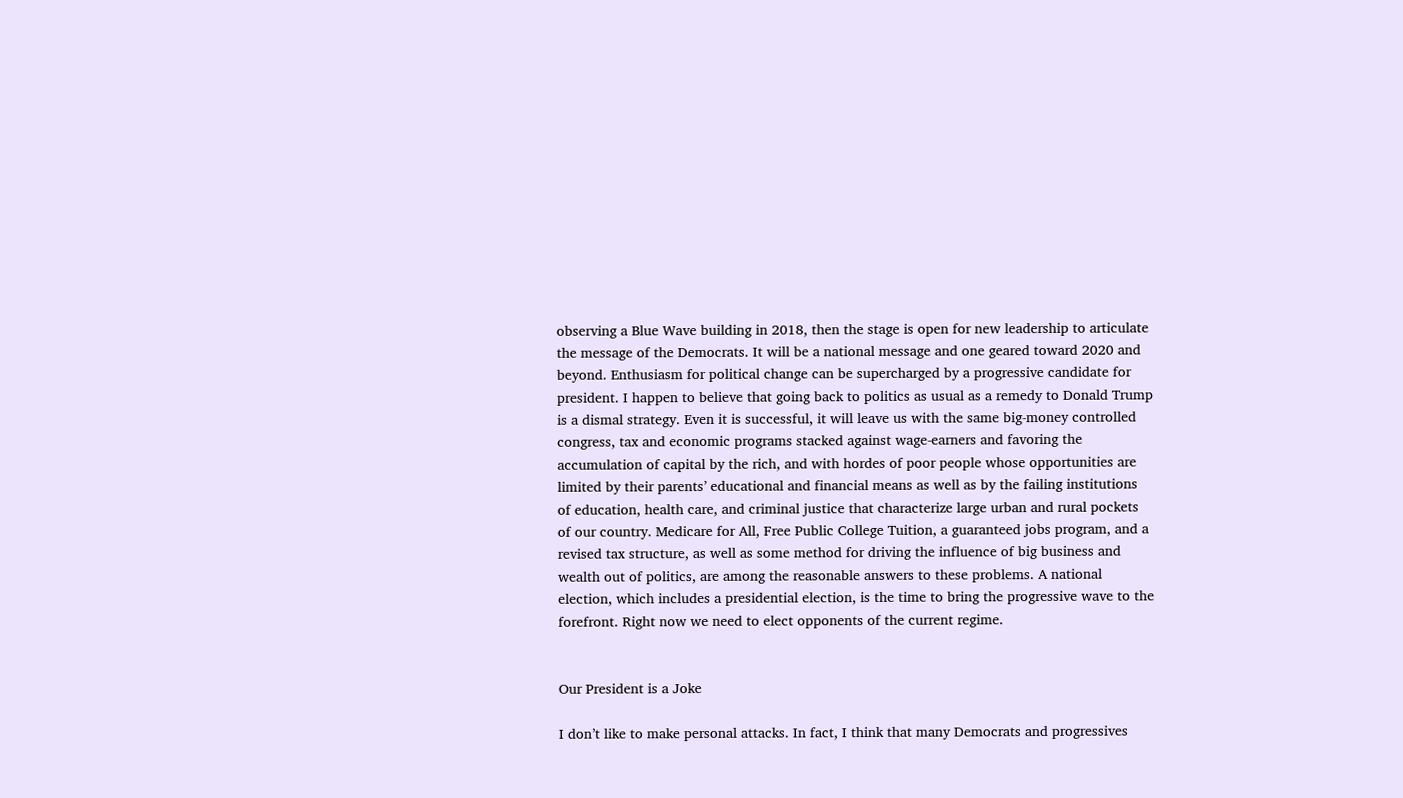observing a Blue Wave building in 2018, then the stage is open for new leadership to articulate the message of the Democrats. It will be a national message and one geared toward 2020 and beyond. Enthusiasm for political change can be supercharged by a progressive candidate for president. I happen to believe that going back to politics as usual as a remedy to Donald Trump is a dismal strategy. Even it is successful, it will leave us with the same big-money controlled congress, tax and economic programs stacked against wage-earners and favoring the accumulation of capital by the rich, and with hordes of poor people whose opportunities are limited by their parents’ educational and financial means as well as by the failing institutions of education, health care, and criminal justice that characterize large urban and rural pockets of our country. Medicare for All, Free Public College Tuition, a guaranteed jobs program, and a revised tax structure, as well as some method for driving the influence of big business and wealth out of politics, are among the reasonable answers to these problems. A national election, which includes a presidential election, is the time to bring the progressive wave to the forefront. Right now we need to elect opponents of the current regime.


Our President is a Joke

I don’t like to make personal attacks. In fact, I think that many Democrats and progressives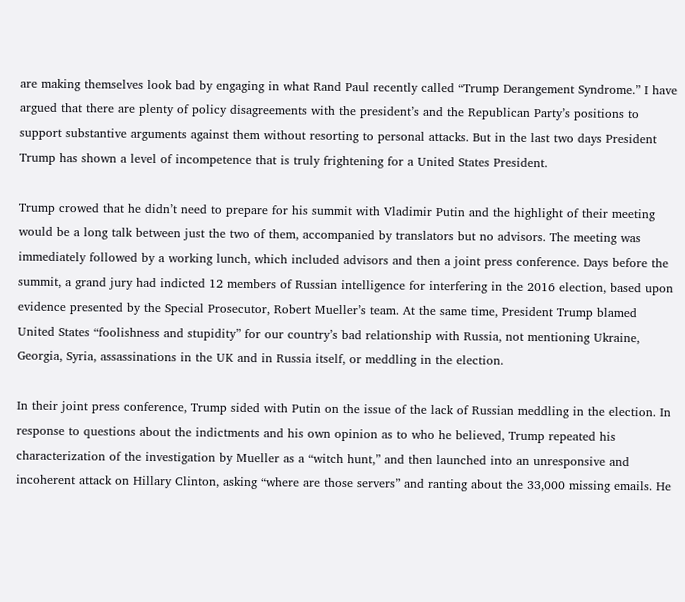are making themselves look bad by engaging in what Rand Paul recently called “Trump Derangement Syndrome.” I have argued that there are plenty of policy disagreements with the president’s and the Republican Party’s positions to support substantive arguments against them without resorting to personal attacks. But in the last two days President Trump has shown a level of incompetence that is truly frightening for a United States President.

Trump crowed that he didn’t need to prepare for his summit with Vladimir Putin and the highlight of their meeting would be a long talk between just the two of them, accompanied by translators but no advisors. The meeting was immediately followed by a working lunch, which included advisors and then a joint press conference. Days before the summit, a grand jury had indicted 12 members of Russian intelligence for interfering in the 2016 election, based upon evidence presented by the Special Prosecutor, Robert Mueller’s team. At the same time, President Trump blamed United States “foolishness and stupidity” for our country’s bad relationship with Russia, not mentioning Ukraine, Georgia, Syria, assassinations in the UK and in Russia itself, or meddling in the election.

In their joint press conference, Trump sided with Putin on the issue of the lack of Russian meddling in the election. In response to questions about the indictments and his own opinion as to who he believed, Trump repeated his characterization of the investigation by Mueller as a “witch hunt,” and then launched into an unresponsive and incoherent attack on Hillary Clinton, asking “where are those servers” and ranting about the 33,000 missing emails. He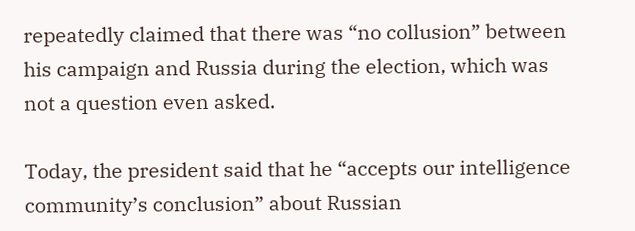repeatedly claimed that there was “no collusion” between his campaign and Russia during the election, which was not a question even asked.

Today, the president said that he “accepts our intelligence community’s conclusion” about Russian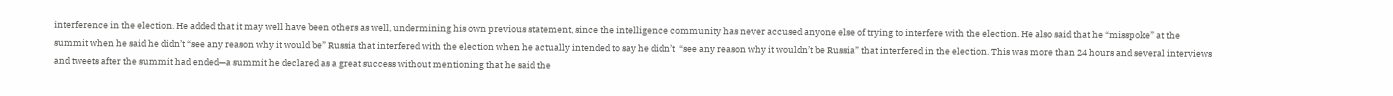interference in the election. He added that it may well have been others as well, undermining his own previous statement, since the intelligence community has never accused anyone else of trying to interfere with the election. He also said that he “misspoke” at the summit when he said he didn’t “see any reason why it would be” Russia that interfered with the election when he actually intended to say he didn’t  “see any reason why it wouldn’t be Russia” that interfered in the election. This was more than 24 hours and several interviews and tweets after the summit had ended—a summit he declared as a great success without mentioning that he said the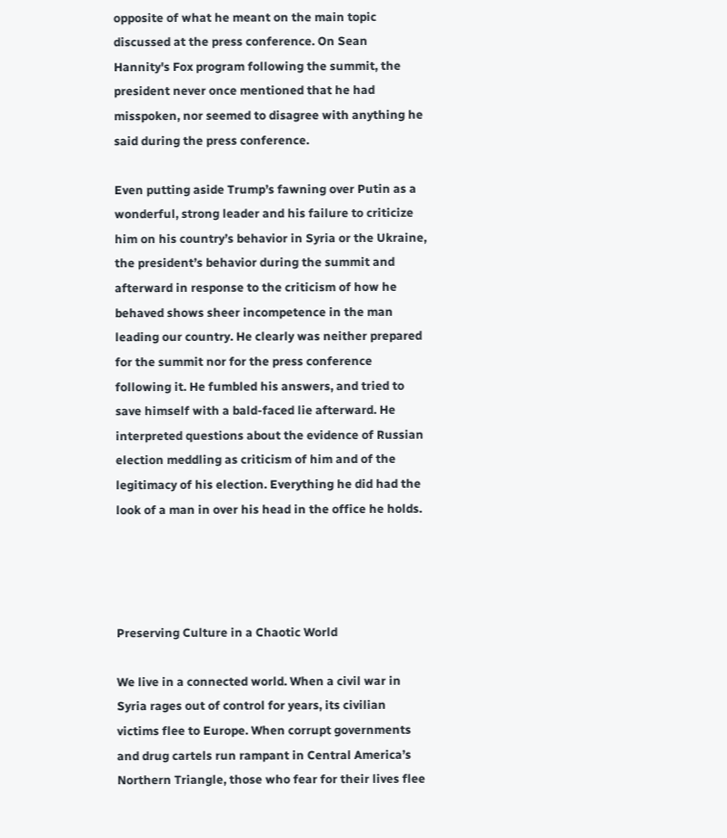opposite of what he meant on the main topic discussed at the press conference. On Sean Hannity's Fox program following the summit, the president never once mentioned that he had misspoken, nor seemed to disagree with anything he said during the press conference.

Even putting aside Trump’s fawning over Putin as a wonderful, strong leader and his failure to criticize him on his country’s behavior in Syria or the Ukraine, the president’s behavior during the summit and afterward in response to the criticism of how he behaved shows sheer incompetence in the man leading our country. He clearly was neither prepared for the summit nor for the press conference following it. He fumbled his answers, and tried to save himself with a bald-faced lie afterward. He interpreted questions about the evidence of Russian election meddling as criticism of him and of the legitimacy of his election. Everything he did had the look of a man in over his head in the office he holds.




Preserving Culture in a Chaotic World

We live in a connected world. When a civil war in Syria rages out of control for years, its civilian victims flee to Europe. When corrupt governments and drug cartels run rampant in Central America’s Northern Triangle, those who fear for their lives flee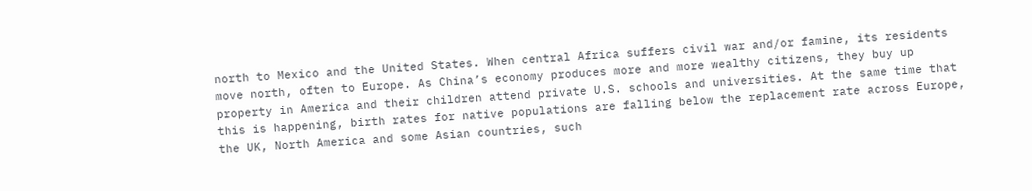north to Mexico and the United States. When central Africa suffers civil war and/or famine, its residents move north, often to Europe. As China’s economy produces more and more wealthy citizens, they buy up property in America and their children attend private U.S. schools and universities. At the same time that this is happening, birth rates for native populations are falling below the replacement rate across Europe, the UK, North America and some Asian countries, such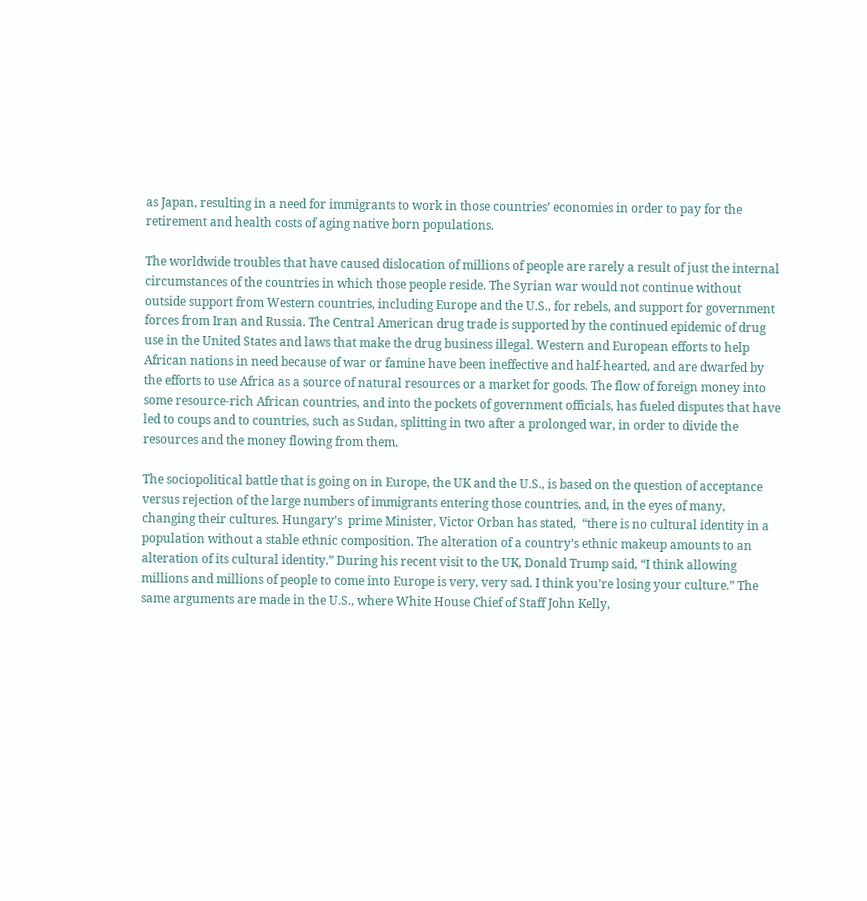as Japan, resulting in a need for immigrants to work in those countries’ economies in order to pay for the retirement and health costs of aging native born populations.

The worldwide troubles that have caused dislocation of millions of people are rarely a result of just the internal circumstances of the countries in which those people reside. The Syrian war would not continue without outside support from Western countries, including Europe and the U.S., for rebels, and support for government forces from Iran and Russia. The Central American drug trade is supported by the continued epidemic of drug use in the United States and laws that make the drug business illegal. Western and European efforts to help African nations in need because of war or famine have been ineffective and half-hearted, and are dwarfed by the efforts to use Africa as a source of natural resources or a market for goods. The flow of foreign money into some resource-rich African countries, and into the pockets of government officials, has fueled disputes that have led to coups and to countries, such as Sudan, splitting in two after a prolonged war, in order to divide the resources and the money flowing from them.

The sociopolitical battle that is going on in Europe, the UK and the U.S., is based on the question of acceptance versus rejection of the large numbers of immigrants entering those countries, and, in the eyes of many, changing their cultures. Hungary’s  prime Minister, Victor Orban has stated,  “there is no cultural identity in a population without a stable ethnic composition. The alteration of a country’s ethnic makeup amounts to an alteration of its cultural identity.” During his recent visit to the UK, Donald Trump said, “I think allowing millions and millions of people to come into Europe is very, very sad. I think you’re losing your culture.” The same arguments are made in the U.S., where White House Chief of Staff John Kelly,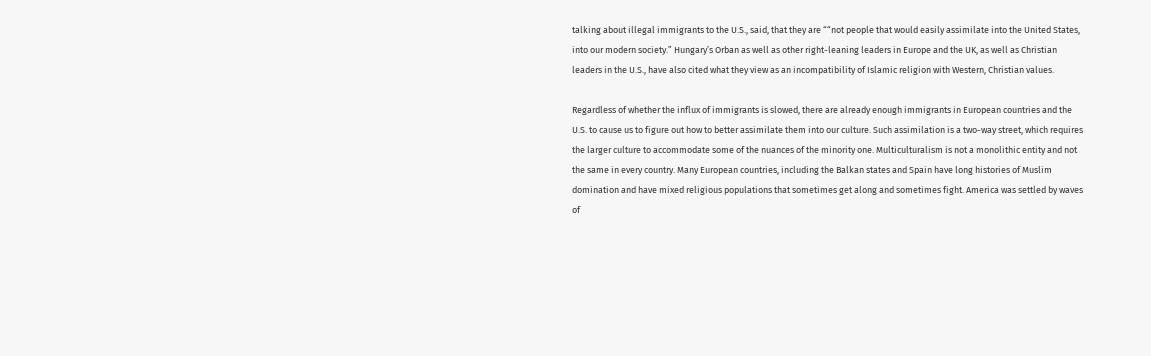talking about illegal immigrants to the U.S., said, that they are ““not people that would easily assimilate into the United States, into our modern society.” Hungary’s Orban as well as other right-leaning leaders in Europe and the UK, as well as Christian leaders in the U.S., have also cited what they view as an incompatibility of Islamic religion with Western, Christian values.

Regardless of whether the influx of immigrants is slowed, there are already enough immigrants in European countries and the U.S. to cause us to figure out how to better assimilate them into our culture. Such assimilation is a two-way street, which requires the larger culture to accommodate some of the nuances of the minority one. Multiculturalism is not a monolithic entity and not the same in every country. Many European countries, including the Balkan states and Spain have long histories of Muslim domination and have mixed religious populations that sometimes get along and sometimes fight. America was settled by waves of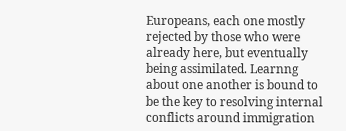Europeans, each one mostly rejected by those who were already here, but eventually being assimilated. Learnng about one another is bound to be the key to resolving internal conflicts around immigration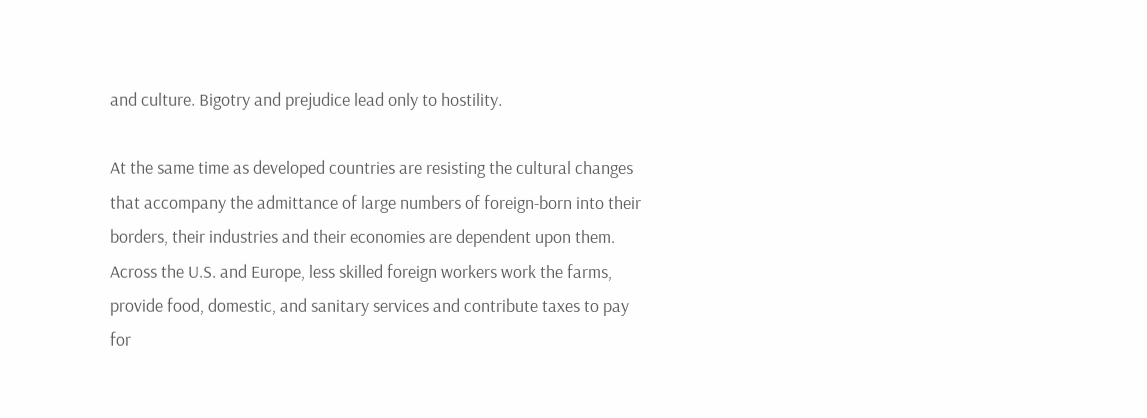and culture. Bigotry and prejudice lead only to hostility.

At the same time as developed countries are resisting the cultural changes that accompany the admittance of large numbers of foreign-born into their borders, their industries and their economies are dependent upon them. Across the U.S. and Europe, less skilled foreign workers work the farms, provide food, domestic, and sanitary services and contribute taxes to pay for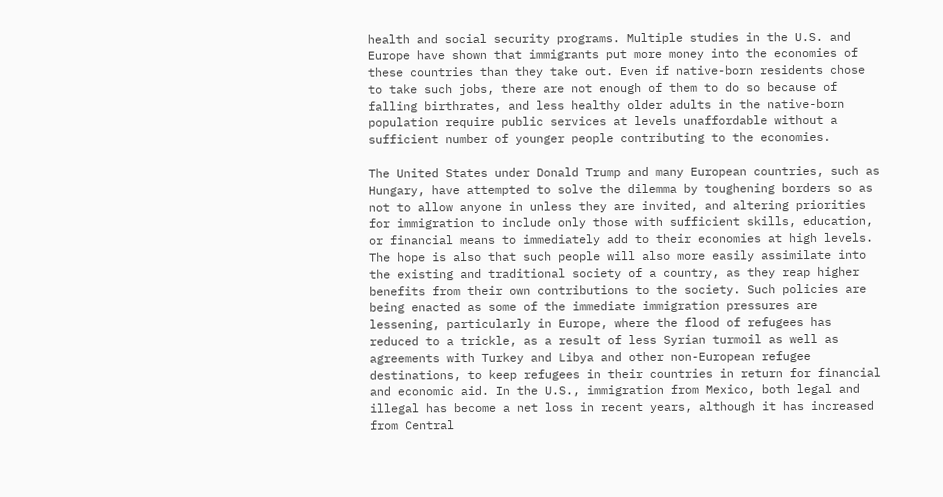health and social security programs. Multiple studies in the U.S. and Europe have shown that immigrants put more money into the economies of these countries than they take out. Even if native-born residents chose to take such jobs, there are not enough of them to do so because of falling birthrates, and less healthy older adults in the native-born population require public services at levels unaffordable without a sufficient number of younger people contributing to the economies.

The United States under Donald Trump and many European countries, such as Hungary, have attempted to solve the dilemma by toughening borders so as not to allow anyone in unless they are invited, and altering priorities for immigration to include only those with sufficient skills, education, or financial means to immediately add to their economies at high levels. The hope is also that such people will also more easily assimilate into the existing and traditional society of a country, as they reap higher benefits from their own contributions to the society. Such policies are being enacted as some of the immediate immigration pressures are lessening, particularly in Europe, where the flood of refugees has reduced to a trickle, as a result of less Syrian turmoil as well as agreements with Turkey and Libya and other non-European refugee destinations, to keep refugees in their countries in return for financial and economic aid. In the U.S., immigration from Mexico, both legal and illegal has become a net loss in recent years, although it has increased from Central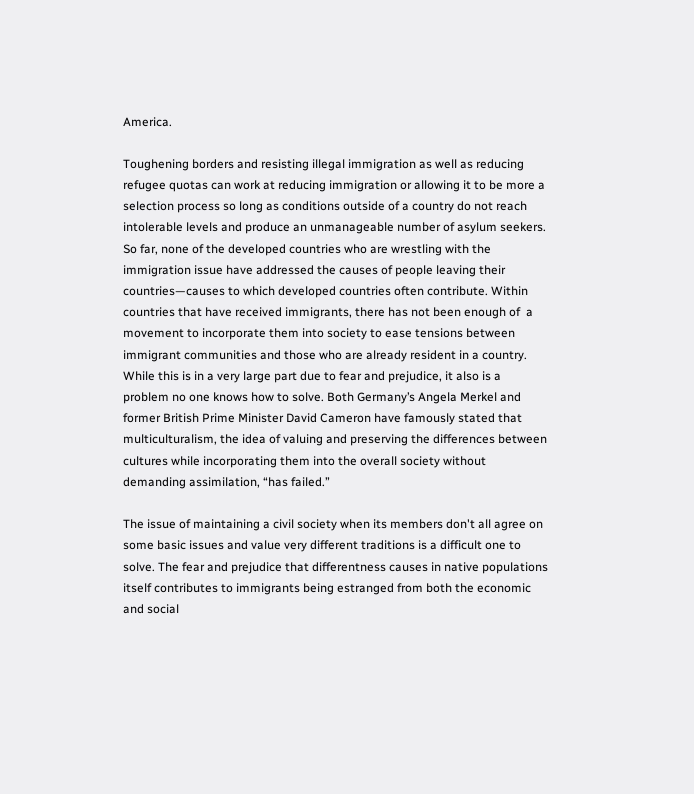America.

Toughening borders and resisting illegal immigration as well as reducing refugee quotas can work at reducing immigration or allowing it to be more a selection process so long as conditions outside of a country do not reach intolerable levels and produce an unmanageable number of asylum seekers. So far, none of the developed countries who are wrestling with the immigration issue have addressed the causes of people leaving their countries—causes to which developed countries often contribute. Within countries that have received immigrants, there has not been enough of  a movement to incorporate them into society to ease tensions between immigrant communities and those who are already resident in a country. While this is in a very large part due to fear and prejudice, it also is a problem no one knows how to solve. Both Germany’s Angela Merkel and former British Prime Minister David Cameron have famously stated that multiculturalism, the idea of valuing and preserving the differences between cultures while incorporating them into the overall society without demanding assimilation, “has failed.”

The issue of maintaining a civil society when its members don't all agree on some basic issues and value very different traditions is a difficult one to solve. The fear and prejudice that differentness causes in native populations itself contributes to immigrants being estranged from both the economic and social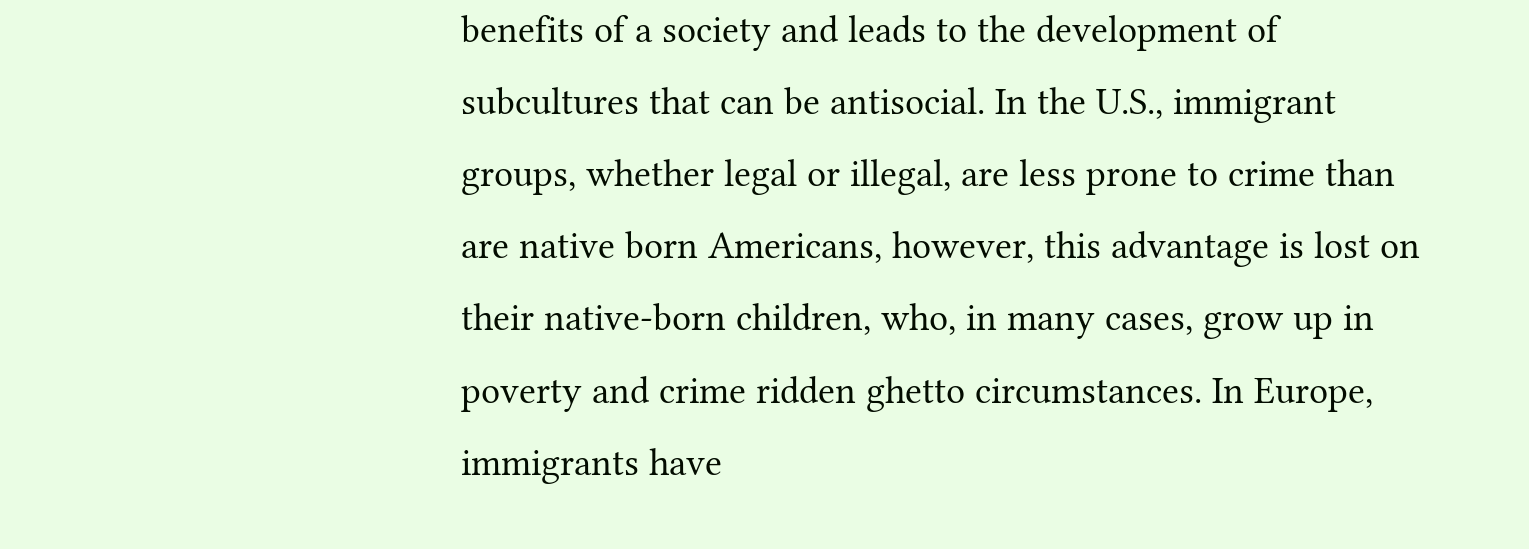benefits of a society and leads to the development of subcultures that can be antisocial. In the U.S., immigrant groups, whether legal or illegal, are less prone to crime than are native born Americans, however, this advantage is lost on their native-born children, who, in many cases, grow up in poverty and crime ridden ghetto circumstances. In Europe, immigrants have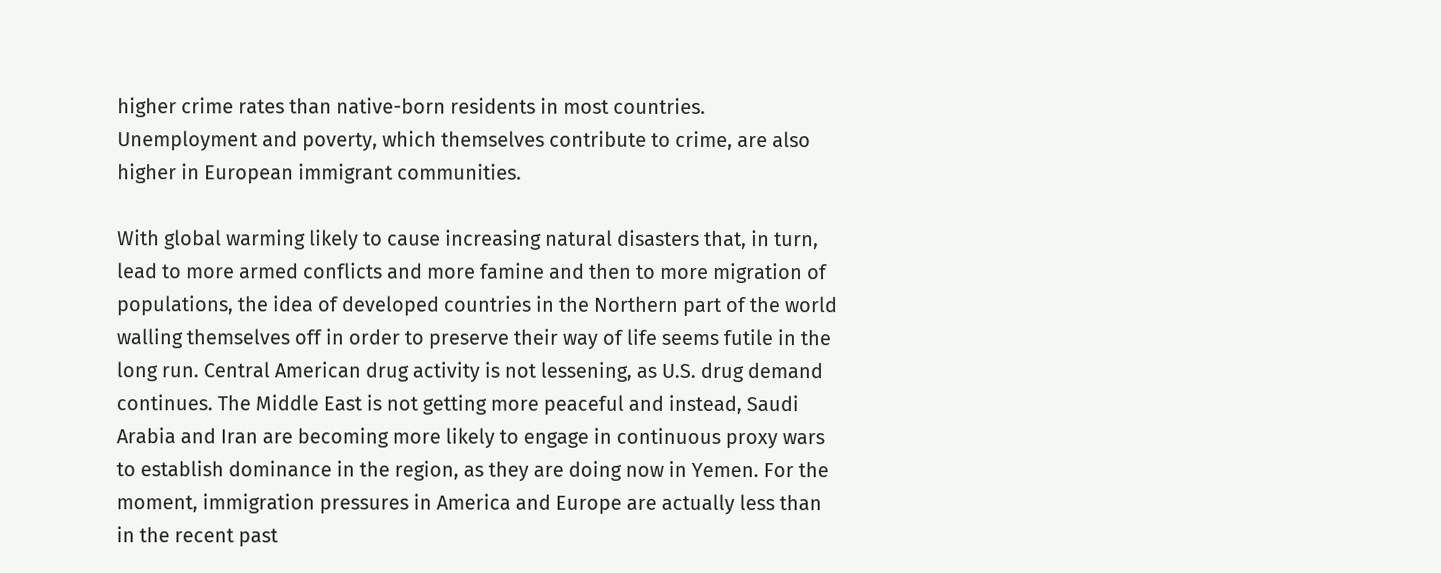higher crime rates than native-born residents in most countries. Unemployment and poverty, which themselves contribute to crime, are also higher in European immigrant communities.

With global warming likely to cause increasing natural disasters that, in turn, lead to more armed conflicts and more famine and then to more migration of populations, the idea of developed countries in the Northern part of the world walling themselves off in order to preserve their way of life seems futile in the long run. Central American drug activity is not lessening, as U.S. drug demand continues. The Middle East is not getting more peaceful and instead, Saudi Arabia and Iran are becoming more likely to engage in continuous proxy wars to establish dominance in the region, as they are doing now in Yemen. For the moment, immigration pressures in America and Europe are actually less than in the recent past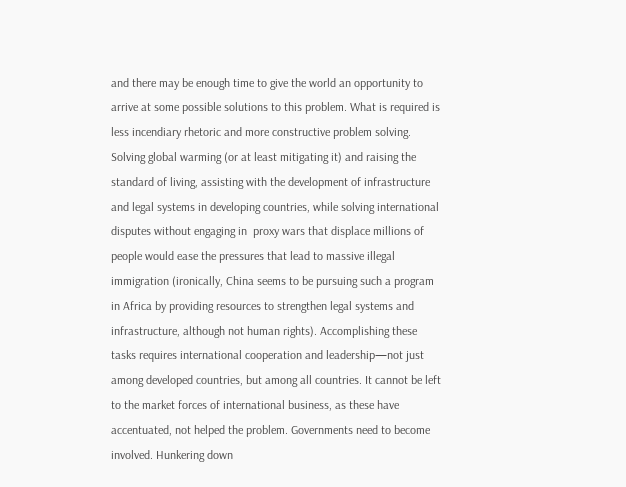and there may be enough time to give the world an opportunity to arrive at some possible solutions to this problem. What is required is less incendiary rhetoric and more constructive problem solving. Solving global warming (or at least mitigating it) and raising the standard of living, assisting with the development of infrastructure and legal systems in developing countries, while solving international disputes without engaging in  proxy wars that displace millions of people would ease the pressures that lead to massive illegal immigration (ironically, China seems to be pursuing such a program in Africa by providing resources to strengthen legal systems and infrastructure, although not human rights). Accomplishing these tasks requires international cooperation and leadership—not just among developed countries, but among all countries. It cannot be left to the market forces of international business, as these have accentuated, not helped the problem. Governments need to become involved. Hunkering down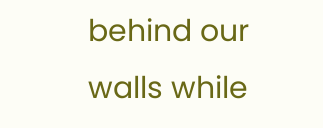behind our walls while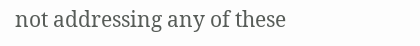not addressing any of these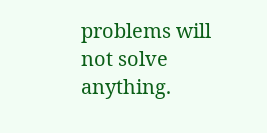problems will not solve anything.